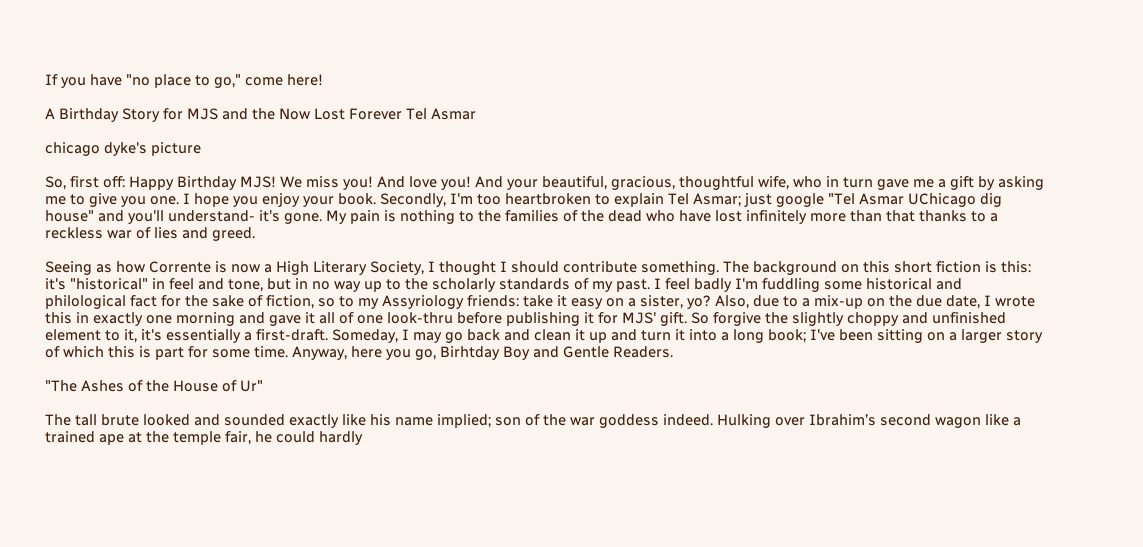If you have "no place to go," come here!

A Birthday Story for MJS and the Now Lost Forever Tel Asmar

chicago dyke's picture

So, first off: Happy Birthday MJS! We miss you! And love you! And your beautiful, gracious, thoughtful wife, who in turn gave me a gift by asking me to give you one. I hope you enjoy your book. Secondly, I'm too heartbroken to explain Tel Asmar; just google "Tel Asmar UChicago dig house" and you'll understand- it's gone. My pain is nothing to the families of the dead who have lost infinitely more than that thanks to a reckless war of lies and greed.

Seeing as how Corrente is now a High Literary Society, I thought I should contribute something. The background on this short fiction is this: it's "historical" in feel and tone, but in no way up to the scholarly standards of my past. I feel badly I'm fuddling some historical and philological fact for the sake of fiction, so to my Assyriology friends: take it easy on a sister, yo? Also, due to a mix-up on the due date, I wrote this in exactly one morning and gave it all of one look-thru before publishing it for MJS' gift. So forgive the slightly choppy and unfinished element to it, it's essentially a first-draft. Someday, I may go back and clean it up and turn it into a long book; I've been sitting on a larger story of which this is part for some time. Anyway, here you go, Birhtday Boy and Gentle Readers.

"The Ashes of the House of Ur"

The tall brute looked and sounded exactly like his name implied; son of the war goddess indeed. Hulking over Ibrahim’s second wagon like a trained ape at the temple fair, he could hardly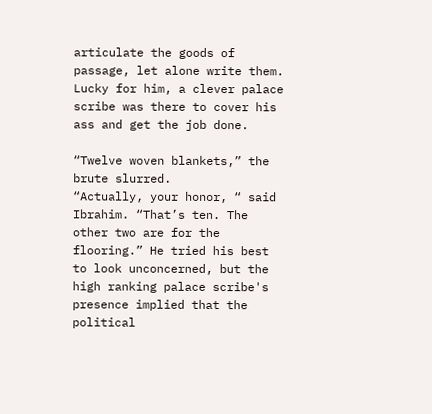articulate the goods of passage, let alone write them. Lucky for him, a clever palace scribe was there to cover his ass and get the job done.

“Twelve woven blankets,” the brute slurred.
“Actually, your honor, “ said Ibrahim. “That’s ten. The other two are for the flooring.” He tried his best to look unconcerned, but the high ranking palace scribe's presence implied that the political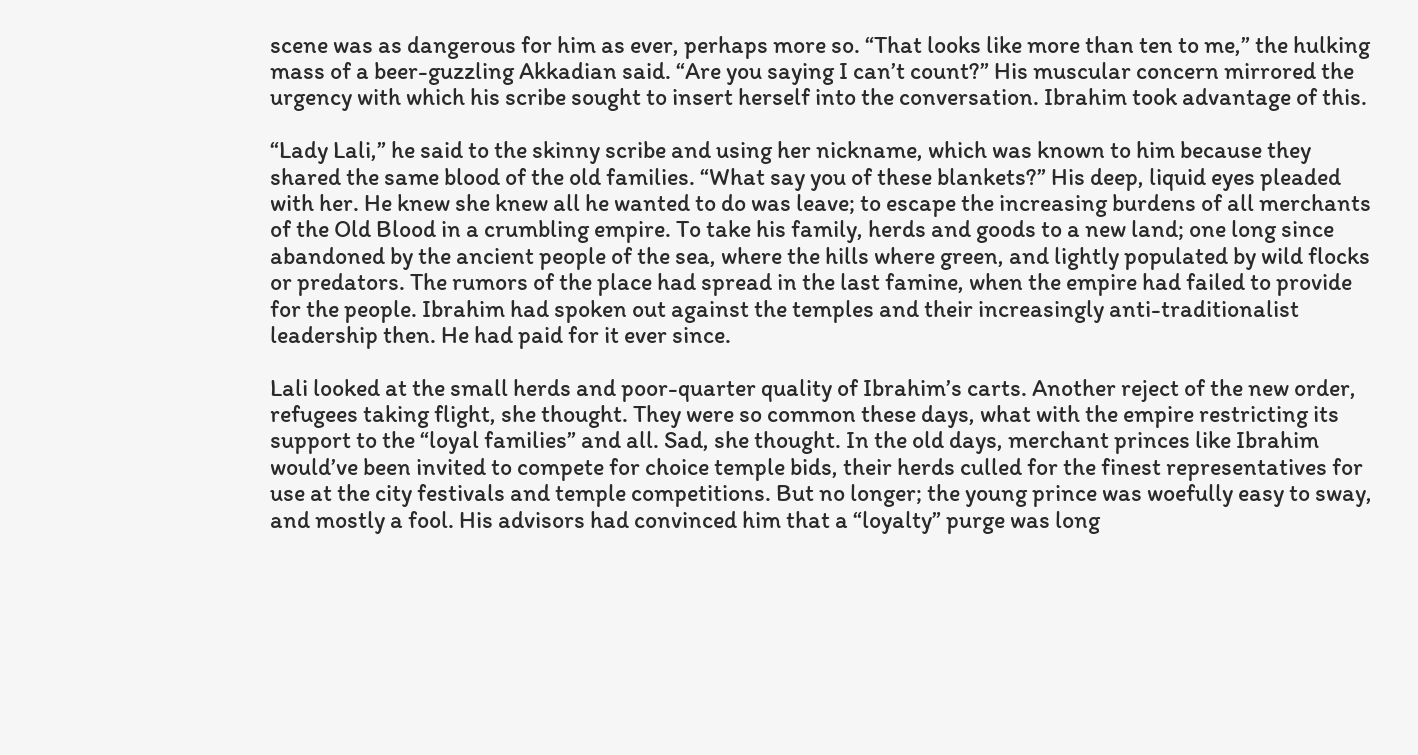scene was as dangerous for him as ever, perhaps more so. “That looks like more than ten to me,” the hulking mass of a beer-guzzling Akkadian said. “Are you saying I can’t count?” His muscular concern mirrored the urgency with which his scribe sought to insert herself into the conversation. Ibrahim took advantage of this.

“Lady Lali,” he said to the skinny scribe and using her nickname, which was known to him because they shared the same blood of the old families. “What say you of these blankets?” His deep, liquid eyes pleaded with her. He knew she knew all he wanted to do was leave; to escape the increasing burdens of all merchants of the Old Blood in a crumbling empire. To take his family, herds and goods to a new land; one long since abandoned by the ancient people of the sea, where the hills where green, and lightly populated by wild flocks or predators. The rumors of the place had spread in the last famine, when the empire had failed to provide for the people. Ibrahim had spoken out against the temples and their increasingly anti-traditionalist leadership then. He had paid for it ever since.

Lali looked at the small herds and poor-quarter quality of Ibrahim’s carts. Another reject of the new order, refugees taking flight, she thought. They were so common these days, what with the empire restricting its support to the “loyal families” and all. Sad, she thought. In the old days, merchant princes like Ibrahim would’ve been invited to compete for choice temple bids, their herds culled for the finest representatives for use at the city festivals and temple competitions. But no longer; the young prince was woefully easy to sway, and mostly a fool. His advisors had convinced him that a “loyalty” purge was long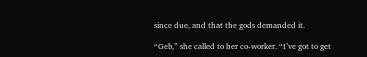since due, and that the gods demanded it.

“Geb,” she called to her co-worker. “I’ve got to get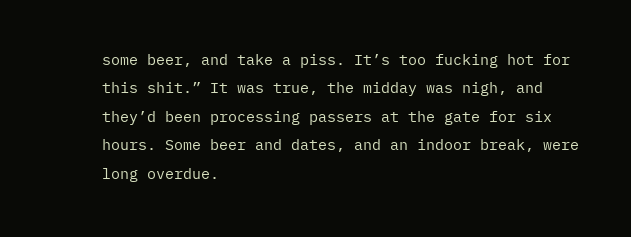some beer, and take a piss. It’s too fucking hot for this shit.” It was true, the midday was nigh, and they’d been processing passers at the gate for six hours. Some beer and dates, and an indoor break, were long overdue.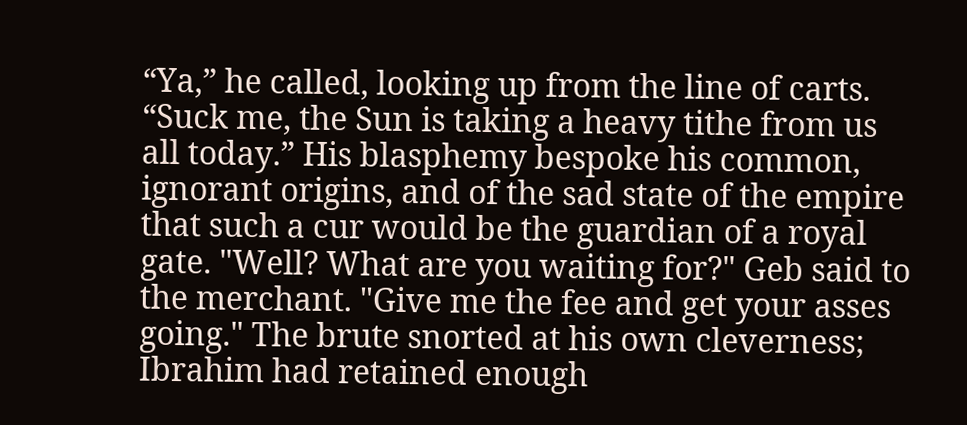“Ya,” he called, looking up from the line of carts. “Suck me, the Sun is taking a heavy tithe from us all today.” His blasphemy bespoke his common, ignorant origins, and of the sad state of the empire that such a cur would be the guardian of a royal gate. "Well? What are you waiting for?" Geb said to the merchant. "Give me the fee and get your asses going." The brute snorted at his own cleverness; Ibrahim had retained enough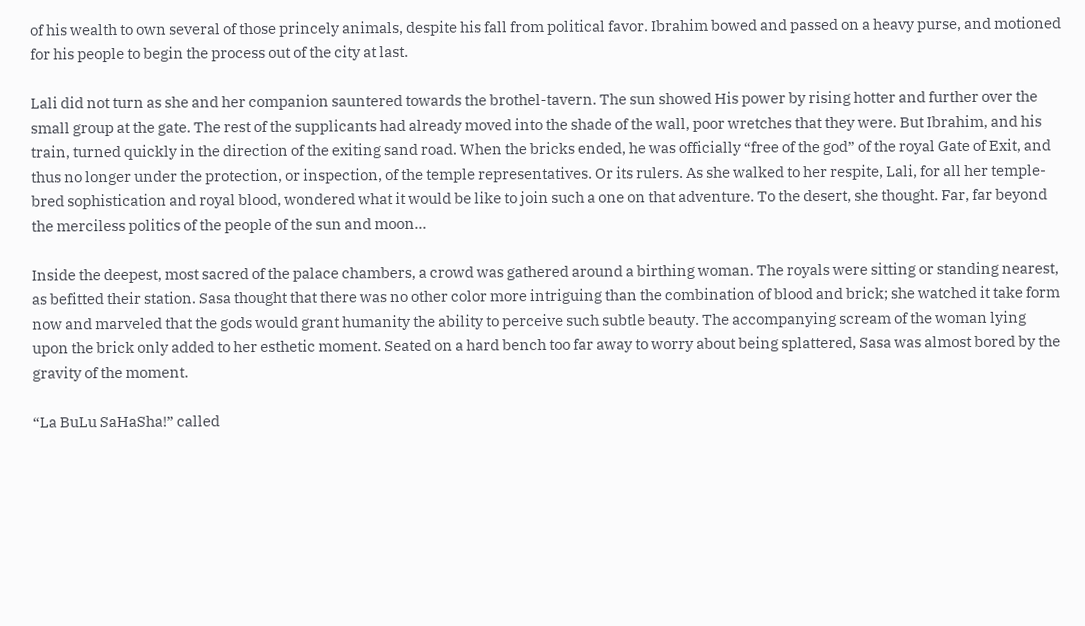of his wealth to own several of those princely animals, despite his fall from political favor. Ibrahim bowed and passed on a heavy purse, and motioned for his people to begin the process out of the city at last.

Lali did not turn as she and her companion sauntered towards the brothel-tavern. The sun showed His power by rising hotter and further over the small group at the gate. The rest of the supplicants had already moved into the shade of the wall, poor wretches that they were. But Ibrahim, and his train, turned quickly in the direction of the exiting sand road. When the bricks ended, he was officially “free of the god” of the royal Gate of Exit, and thus no longer under the protection, or inspection, of the temple representatives. Or its rulers. As she walked to her respite, Lali, for all her temple-bred sophistication and royal blood, wondered what it would be like to join such a one on that adventure. To the desert, she thought. Far, far beyond the merciless politics of the people of the sun and moon...

Inside the deepest, most sacred of the palace chambers, a crowd was gathered around a birthing woman. The royals were sitting or standing nearest, as befitted their station. Sasa thought that there was no other color more intriguing than the combination of blood and brick; she watched it take form now and marveled that the gods would grant humanity the ability to perceive such subtle beauty. The accompanying scream of the woman lying upon the brick only added to her esthetic moment. Seated on a hard bench too far away to worry about being splattered, Sasa was almost bored by the gravity of the moment.

“La BuLu SaHaSha!” called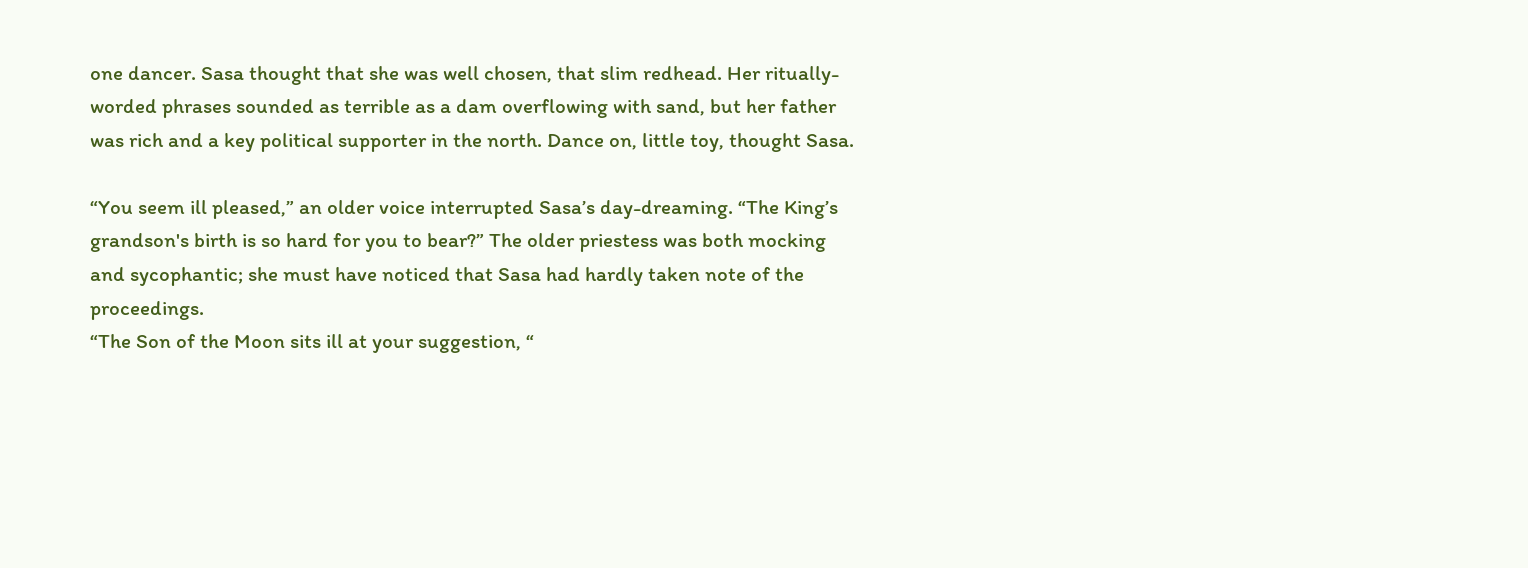one dancer. Sasa thought that she was well chosen, that slim redhead. Her ritually-worded phrases sounded as terrible as a dam overflowing with sand, but her father was rich and a key political supporter in the north. Dance on, little toy, thought Sasa.

“You seem ill pleased,” an older voice interrupted Sasa’s day-dreaming. “The King’s grandson's birth is so hard for you to bear?” The older priestess was both mocking and sycophantic; she must have noticed that Sasa had hardly taken note of the proceedings.
“The Son of the Moon sits ill at your suggestion, “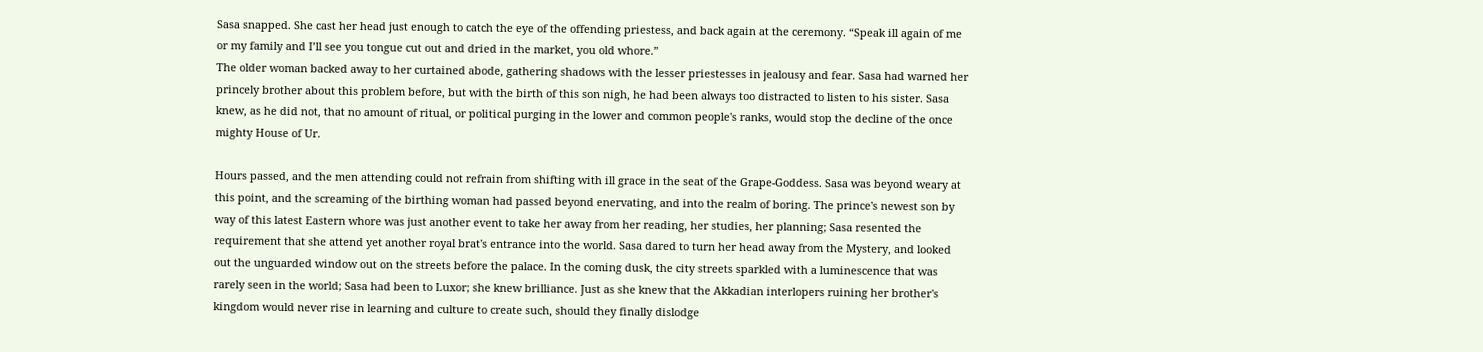Sasa snapped. She cast her head just enough to catch the eye of the offending priestess, and back again at the ceremony. “Speak ill again of me or my family and I’ll see you tongue cut out and dried in the market, you old whore.”
The older woman backed away to her curtained abode, gathering shadows with the lesser priestesses in jealousy and fear. Sasa had warned her princely brother about this problem before, but with the birth of this son nigh, he had been always too distracted to listen to his sister. Sasa knew, as he did not, that no amount of ritual, or political purging in the lower and common people's ranks, would stop the decline of the once mighty House of Ur.

Hours passed, and the men attending could not refrain from shifting with ill grace in the seat of the Grape-Goddess. Sasa was beyond weary at this point, and the screaming of the birthing woman had passed beyond enervating, and into the realm of boring. The prince's newest son by way of this latest Eastern whore was just another event to take her away from her reading, her studies, her planning; Sasa resented the requirement that she attend yet another royal brat's entrance into the world. Sasa dared to turn her head away from the Mystery, and looked out the unguarded window out on the streets before the palace. In the coming dusk, the city streets sparkled with a luminescence that was rarely seen in the world; Sasa had been to Luxor; she knew brilliance. Just as she knew that the Akkadian interlopers ruining her brother's kingdom would never rise in learning and culture to create such, should they finally dislodge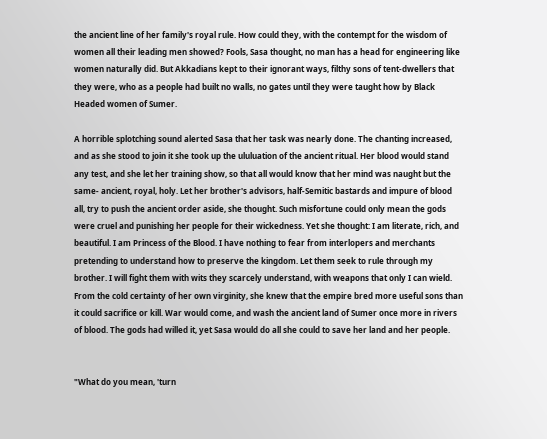the ancient line of her family's royal rule. How could they, with the contempt for the wisdom of women all their leading men showed? Fools, Sasa thought, no man has a head for engineering like women naturally did. But Akkadians kept to their ignorant ways, filthy sons of tent-dwellers that they were, who as a people had built no walls, no gates until they were taught how by Black Headed women of Sumer.

A horrible splotching sound alerted Sasa that her task was nearly done. The chanting increased, and as she stood to join it she took up the ululuation of the ancient ritual. Her blood would stand any test, and she let her training show, so that all would know that her mind was naught but the same- ancient, royal, holy. Let her brother's advisors, half-Semitic bastards and impure of blood all, try to push the ancient order aside, she thought. Such misfortune could only mean the gods were cruel and punishing her people for their wickedness. Yet she thought: I am literate, rich, and beautiful. I am Princess of the Blood. I have nothing to fear from interlopers and merchants pretending to understand how to preserve the kingdom. Let them seek to rule through my brother. I will fight them with wits they scarcely understand, with weapons that only I can wield. From the cold certainty of her own virginity, she knew that the empire bred more useful sons than it could sacrifice or kill. War would come, and wash the ancient land of Sumer once more in rivers of blood. The gods had willed it, yet Sasa would do all she could to save her land and her people.


"What do you mean, 'turn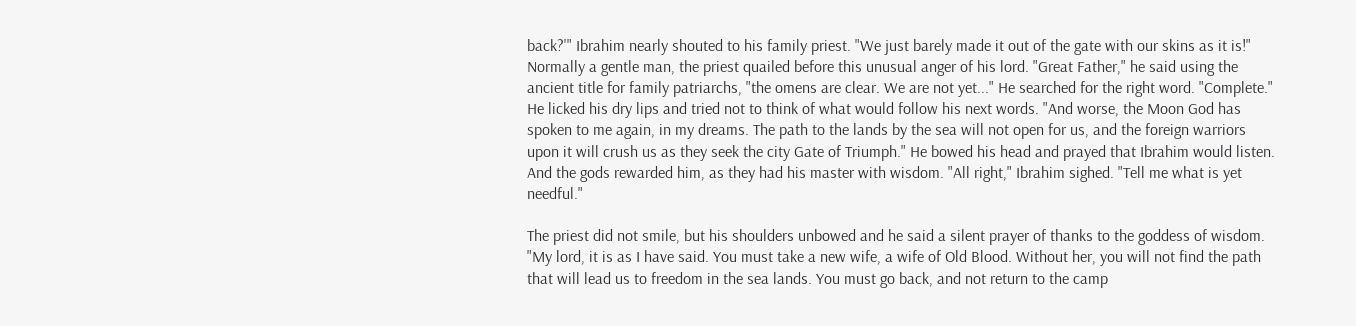back?'" Ibrahim nearly shouted to his family priest. "We just barely made it out of the gate with our skins as it is!" Normally a gentle man, the priest quailed before this unusual anger of his lord. "Great Father," he said using the ancient title for family patriarchs, "the omens are clear. We are not yet..." He searched for the right word. "Complete." He licked his dry lips and tried not to think of what would follow his next words. "And worse, the Moon God has spoken to me again, in my dreams. The path to the lands by the sea will not open for us, and the foreign warriors upon it will crush us as they seek the city Gate of Triumph." He bowed his head and prayed that Ibrahim would listen. And the gods rewarded him, as they had his master with wisdom. "All right," Ibrahim sighed. "Tell me what is yet needful."

The priest did not smile, but his shoulders unbowed and he said a silent prayer of thanks to the goddess of wisdom. "My lord, it is as I have said. You must take a new wife, a wife of Old Blood. Without her, you will not find the path that will lead us to freedom in the sea lands. You must go back, and not return to the camp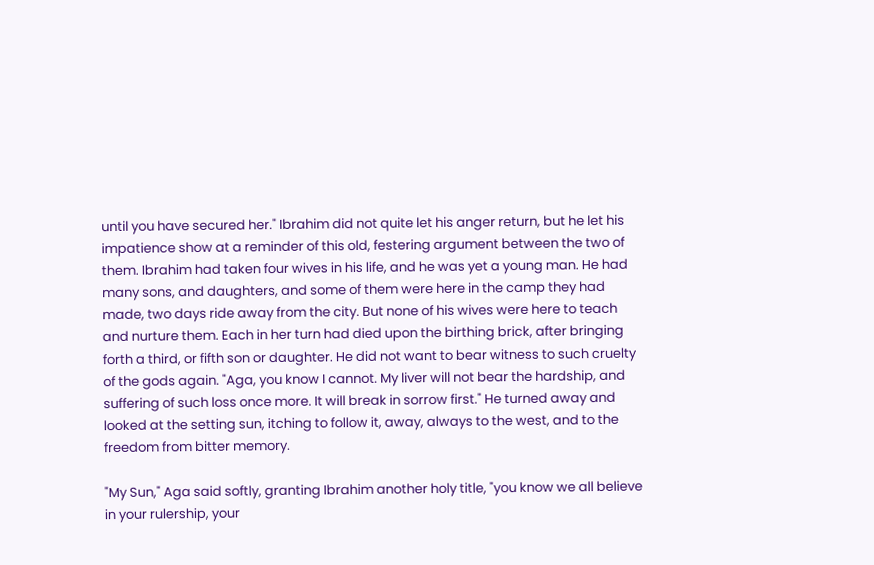until you have secured her." Ibrahim did not quite let his anger return, but he let his impatience show at a reminder of this old, festering argument between the two of them. Ibrahim had taken four wives in his life, and he was yet a young man. He had many sons, and daughters, and some of them were here in the camp they had made, two days ride away from the city. But none of his wives were here to teach and nurture them. Each in her turn had died upon the birthing brick, after bringing forth a third, or fifth son or daughter. He did not want to bear witness to such cruelty of the gods again. "Aga, you know I cannot. My liver will not bear the hardship, and suffering of such loss once more. It will break in sorrow first." He turned away and looked at the setting sun, itching to follow it, away, always to the west, and to the freedom from bitter memory.

"My Sun," Aga said softly, granting Ibrahim another holy title, "you know we all believe in your rulership, your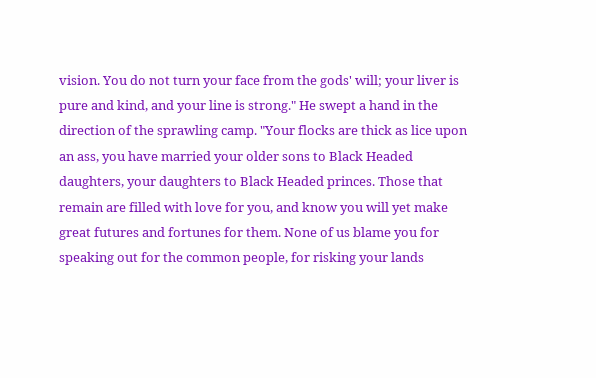vision. You do not turn your face from the gods' will; your liver is pure and kind, and your line is strong." He swept a hand in the direction of the sprawling camp. "Your flocks are thick as lice upon an ass, you have married your older sons to Black Headed daughters, your daughters to Black Headed princes. Those that remain are filled with love for you, and know you will yet make great futures and fortunes for them. None of us blame you for speaking out for the common people, for risking your lands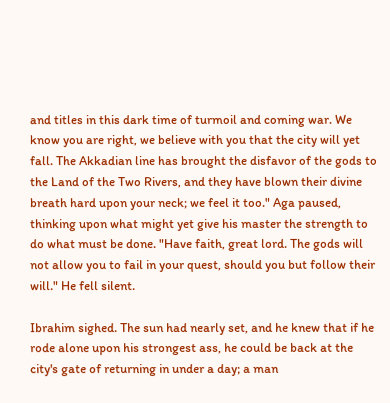and titles in this dark time of turmoil and coming war. We know you are right, we believe with you that the city will yet fall. The Akkadian line has brought the disfavor of the gods to the Land of the Two Rivers, and they have blown their divine breath hard upon your neck; we feel it too." Aga paused, thinking upon what might yet give his master the strength to do what must be done. "Have faith, great lord. The gods will not allow you to fail in your quest, should you but follow their will." He fell silent.

Ibrahim sighed. The sun had nearly set, and he knew that if he rode alone upon his strongest ass, he could be back at the city's gate of returning in under a day; a man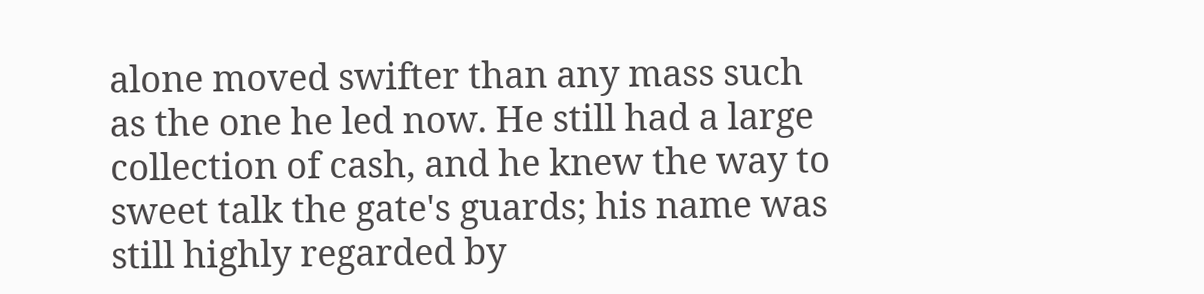alone moved swifter than any mass such as the one he led now. He still had a large collection of cash, and he knew the way to sweet talk the gate's guards; his name was still highly regarded by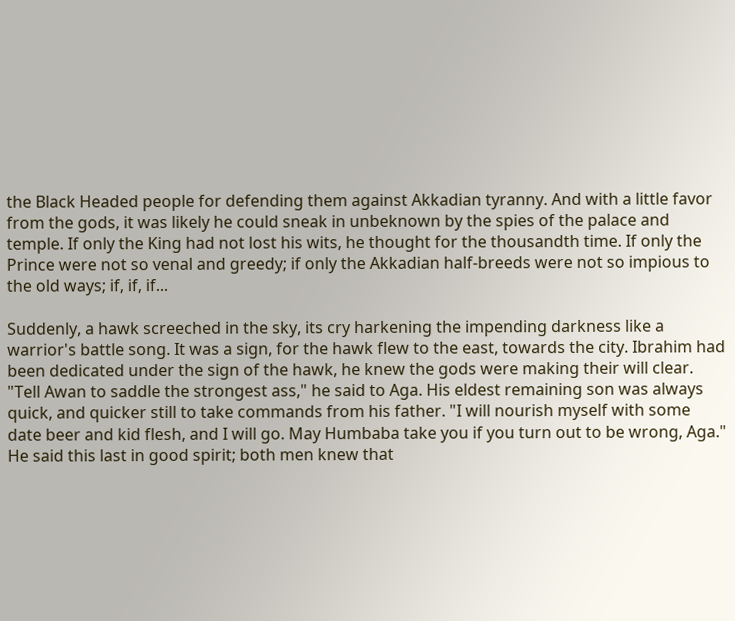the Black Headed people for defending them against Akkadian tyranny. And with a little favor from the gods, it was likely he could sneak in unbeknown by the spies of the palace and temple. If only the King had not lost his wits, he thought for the thousandth time. If only the Prince were not so venal and greedy; if only the Akkadian half-breeds were not so impious to the old ways; if, if, if...

Suddenly, a hawk screeched in the sky, its cry harkening the impending darkness like a warrior's battle song. It was a sign, for the hawk flew to the east, towards the city. Ibrahim had been dedicated under the sign of the hawk, he knew the gods were making their will clear. "Tell Awan to saddle the strongest ass," he said to Aga. His eldest remaining son was always quick, and quicker still to take commands from his father. "I will nourish myself with some date beer and kid flesh, and I will go. May Humbaba take you if you turn out to be wrong, Aga." He said this last in good spirit; both men knew that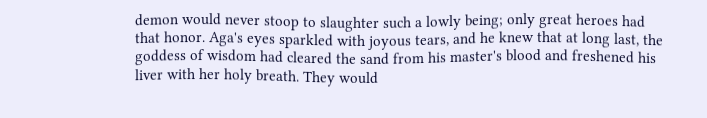demon would never stoop to slaughter such a lowly being; only great heroes had that honor. Aga's eyes sparkled with joyous tears, and he knew that at long last, the goddess of wisdom had cleared the sand from his master's blood and freshened his liver with her holy breath. They would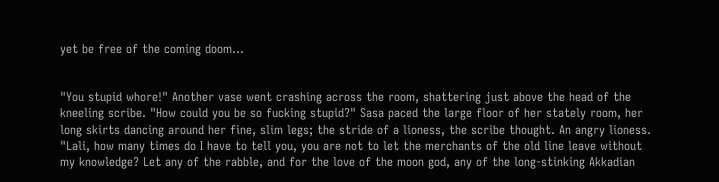yet be free of the coming doom...


"You stupid whore!" Another vase went crashing across the room, shattering just above the head of the kneeling scribe. "How could you be so fucking stupid?" Sasa paced the large floor of her stately room, her long skirts dancing around her fine, slim legs; the stride of a lioness, the scribe thought. An angry lioness. "Lali, how many times do I have to tell you, you are not to let the merchants of the old line leave without my knowledge? Let any of the rabble, and for the love of the moon god, any of the long-stinking Akkadian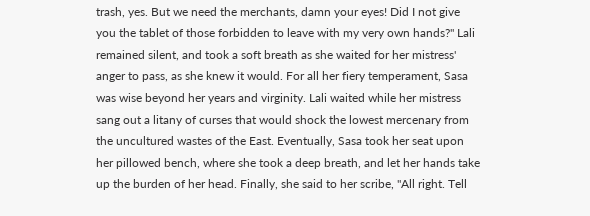trash, yes. But we need the merchants, damn your eyes! Did I not give you the tablet of those forbidden to leave with my very own hands?" Lali remained silent, and took a soft breath as she waited for her mistress' anger to pass, as she knew it would. For all her fiery temperament, Sasa was wise beyond her years and virginity. Lali waited while her mistress sang out a litany of curses that would shock the lowest mercenary from the uncultured wastes of the East. Eventually, Sasa took her seat upon her pillowed bench, where she took a deep breath, and let her hands take up the burden of her head. Finally, she said to her scribe, "All right. Tell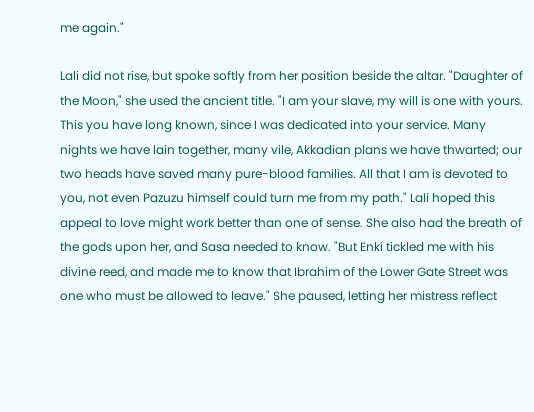me again."

Lali did not rise, but spoke softly from her position beside the altar. "Daughter of the Moon," she used the ancient title. "I am your slave, my will is one with yours. This you have long known, since I was dedicated into your service. Many nights we have lain together, many vile, Akkadian plans we have thwarted; our two heads have saved many pure-blood families. All that I am is devoted to you, not even Pazuzu himself could turn me from my path." Lali hoped this appeal to love might work better than one of sense. She also had the breath of the gods upon her, and Sasa needed to know. "But Enki tickled me with his divine reed, and made me to know that Ibrahim of the Lower Gate Street was one who must be allowed to leave." She paused, letting her mistress reflect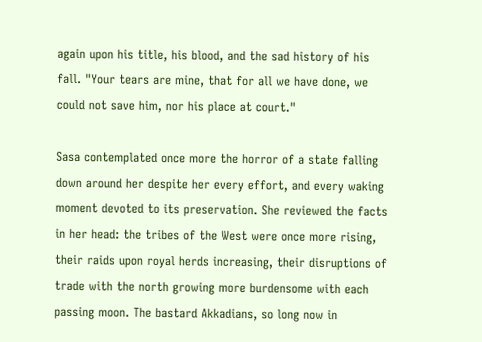again upon his title, his blood, and the sad history of his fall. "Your tears are mine, that for all we have done, we could not save him, nor his place at court."

Sasa contemplated once more the horror of a state falling down around her despite her every effort, and every waking moment devoted to its preservation. She reviewed the facts in her head: the tribes of the West were once more rising, their raids upon royal herds increasing, their disruptions of trade with the north growing more burdensome with each passing moon. The bastard Akkadians, so long now in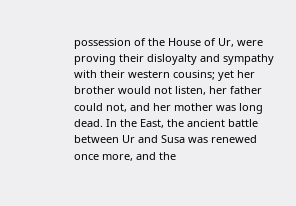possession of the House of Ur, were proving their disloyalty and sympathy with their western cousins; yet her brother would not listen, her father could not, and her mother was long dead. In the East, the ancient battle between Ur and Susa was renewed once more, and the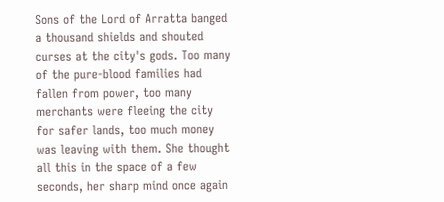Sons of the Lord of Arratta banged a thousand shields and shouted curses at the city's gods. Too many of the pure-blood families had fallen from power, too many merchants were fleeing the city for safer lands, too much money was leaving with them. She thought all this in the space of a few seconds, her sharp mind once again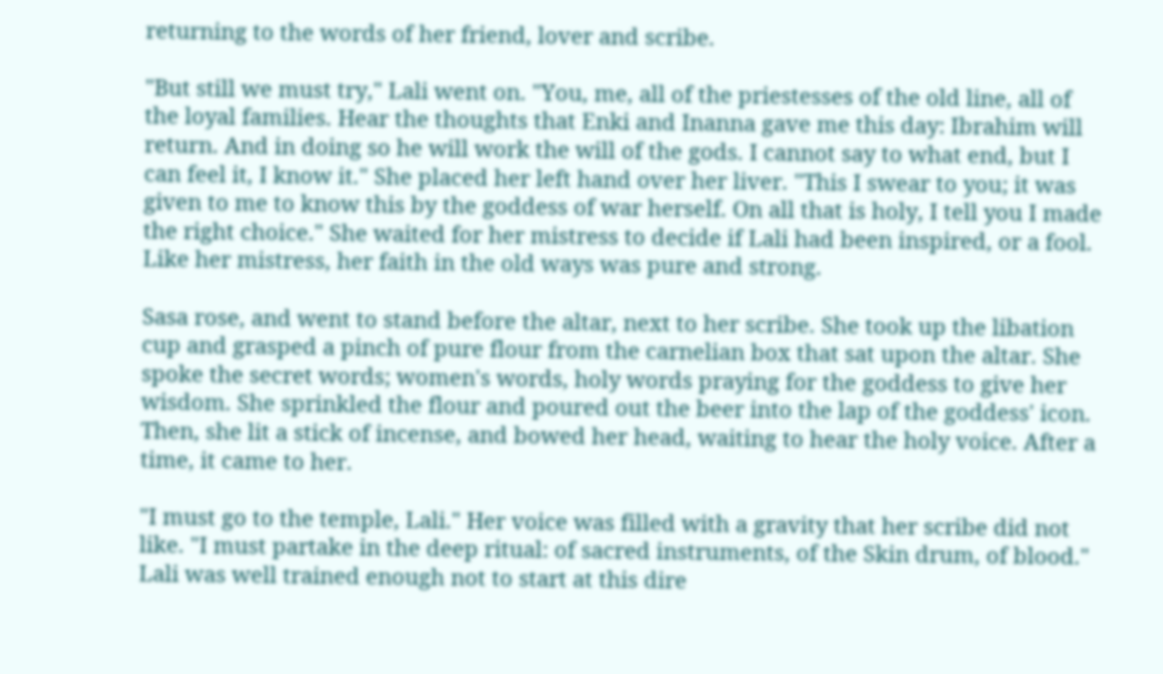returning to the words of her friend, lover and scribe.

"But still we must try," Lali went on. "You, me, all of the priestesses of the old line, all of the loyal families. Hear the thoughts that Enki and Inanna gave me this day: Ibrahim will return. And in doing so he will work the will of the gods. I cannot say to what end, but I can feel it, I know it." She placed her left hand over her liver. "This I swear to you; it was given to me to know this by the goddess of war herself. On all that is holy, I tell you I made the right choice." She waited for her mistress to decide if Lali had been inspired, or a fool. Like her mistress, her faith in the old ways was pure and strong.

Sasa rose, and went to stand before the altar, next to her scribe. She took up the libation cup and grasped a pinch of pure flour from the carnelian box that sat upon the altar. She spoke the secret words; women's words, holy words praying for the goddess to give her wisdom. She sprinkled the flour and poured out the beer into the lap of the goddess' icon. Then, she lit a stick of incense, and bowed her head, waiting to hear the holy voice. After a time, it came to her.

"I must go to the temple, Lali." Her voice was filled with a gravity that her scribe did not like. "I must partake in the deep ritual: of sacred instruments, of the Skin drum, of blood." Lali was well trained enough not to start at this dire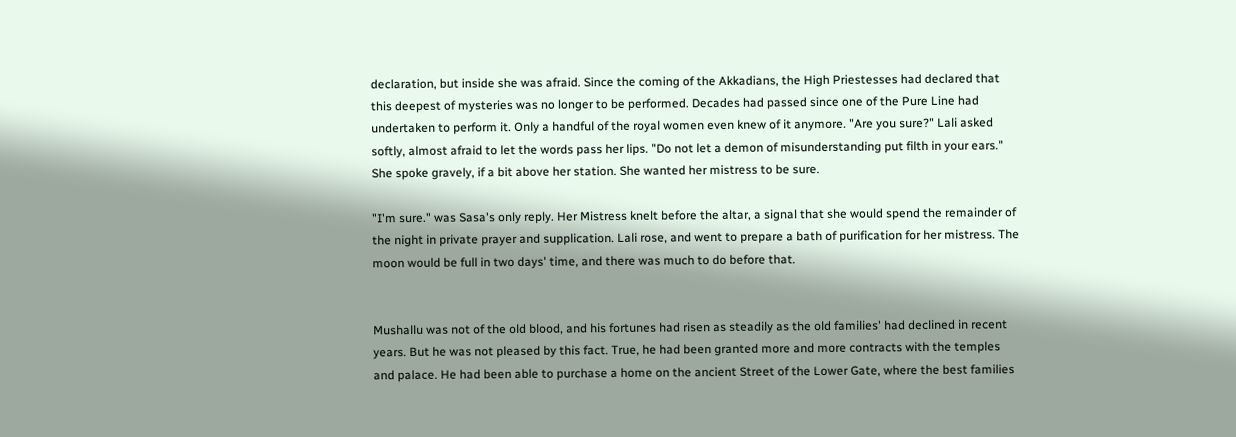declaration, but inside she was afraid. Since the coming of the Akkadians, the High Priestesses had declared that this deepest of mysteries was no longer to be performed. Decades had passed since one of the Pure Line had undertaken to perform it. Only a handful of the royal women even knew of it anymore. "Are you sure?" Lali asked softly, almost afraid to let the words pass her lips. "Do not let a demon of misunderstanding put filth in your ears." She spoke gravely, if a bit above her station. She wanted her mistress to be sure.

"I'm sure." was Sasa's only reply. Her Mistress knelt before the altar, a signal that she would spend the remainder of the night in private prayer and supplication. Lali rose, and went to prepare a bath of purification for her mistress. The moon would be full in two days' time, and there was much to do before that.


Mushallu was not of the old blood, and his fortunes had risen as steadily as the old families' had declined in recent years. But he was not pleased by this fact. True, he had been granted more and more contracts with the temples and palace. He had been able to purchase a home on the ancient Street of the Lower Gate, where the best families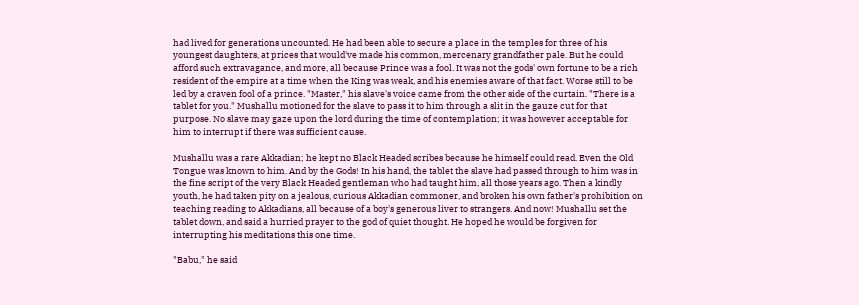had lived for generations uncounted. He had been able to secure a place in the temples for three of his youngest daughters, at prices that would've made his common, mercenary grandfather pale. But he could afford such extravagance, and more, all because Prince was a fool. It was not the gods' own fortune to be a rich resident of the empire at a time when the King was weak, and his enemies aware of that fact. Worse still to be led by a craven fool of a prince. "Master," his slave's voice came from the other side of the curtain. "There is a tablet for you." Mushallu motioned for the slave to pass it to him through a slit in the gauze cut for that purpose. No slave may gaze upon the lord during the time of contemplation; it was however acceptable for him to interrupt if there was sufficient cause.

Mushallu was a rare Akkadian; he kept no Black Headed scribes because he himself could read. Even the Old Tongue was known to him. And by the Gods! In his hand, the tablet the slave had passed through to him was in the fine script of the very Black Headed gentleman who had taught him, all those years ago. Then a kindly youth, he had taken pity on a jealous, curious Akkadian commoner, and broken his own father's prohibition on teaching reading to Akkadians, all because of a boy's generous liver to strangers. And now! Mushallu set the tablet down, and said a hurried prayer to the god of quiet thought. He hoped he would be forgiven for interrupting his meditations this one time.

"Babu," he said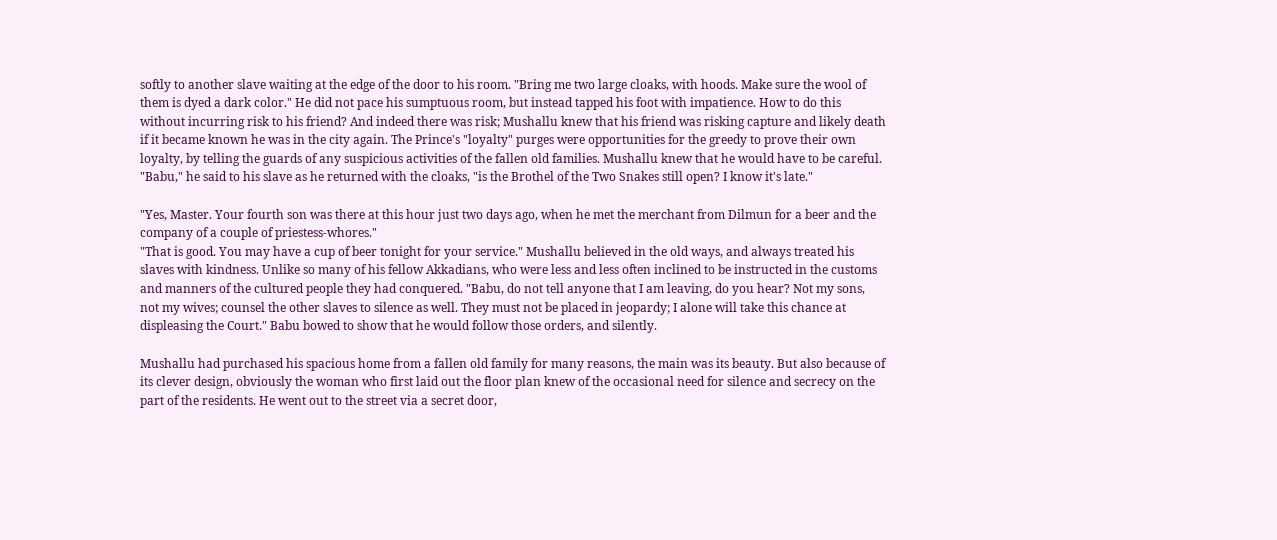softly to another slave waiting at the edge of the door to his room. "Bring me two large cloaks, with hoods. Make sure the wool of them is dyed a dark color." He did not pace his sumptuous room, but instead tapped his foot with impatience. How to do this without incurring risk to his friend? And indeed there was risk; Mushallu knew that his friend was risking capture and likely death if it became known he was in the city again. The Prince's "loyalty" purges were opportunities for the greedy to prove their own loyalty, by telling the guards of any suspicious activities of the fallen old families. Mushallu knew that he would have to be careful. "Babu," he said to his slave as he returned with the cloaks, "is the Brothel of the Two Snakes still open? I know it's late."

"Yes, Master. Your fourth son was there at this hour just two days ago, when he met the merchant from Dilmun for a beer and the company of a couple of priestess-whores."
"That is good. You may have a cup of beer tonight for your service." Mushallu believed in the old ways, and always treated his slaves with kindness. Unlike so many of his fellow Akkadians, who were less and less often inclined to be instructed in the customs and manners of the cultured people they had conquered. "Babu, do not tell anyone that I am leaving, do you hear? Not my sons, not my wives; counsel the other slaves to silence as well. They must not be placed in jeopardy; I alone will take this chance at displeasing the Court." Babu bowed to show that he would follow those orders, and silently.

Mushallu had purchased his spacious home from a fallen old family for many reasons, the main was its beauty. But also because of its clever design, obviously the woman who first laid out the floor plan knew of the occasional need for silence and secrecy on the part of the residents. He went out to the street via a secret door,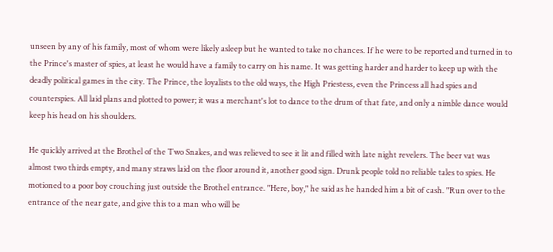unseen by any of his family, most of whom were likely asleep but he wanted to take no chances. If he were to be reported and turned in to the Prince's master of spies, at least he would have a family to carry on his name. It was getting harder and harder to keep up with the deadly political games in the city. The Prince, the loyalists to the old ways, the High Priestess, even the Princess all had spies and counterspies. All laid plans and plotted to power; it was a merchant's lot to dance to the drum of that fate, and only a nimble dance would keep his head on his shoulders.

He quickly arrived at the Brothel of the Two Snakes, and was relieved to see it lit and filled with late night revelers. The beer vat was almost two thirds empty, and many straws laid on the floor around it, another good sign. Drunk people told no reliable tales to spies. He motioned to a poor boy crouching just outside the Brothel entrance. "Here, boy," he said as he handed him a bit of cash. "Run over to the entrance of the near gate, and give this to a man who will be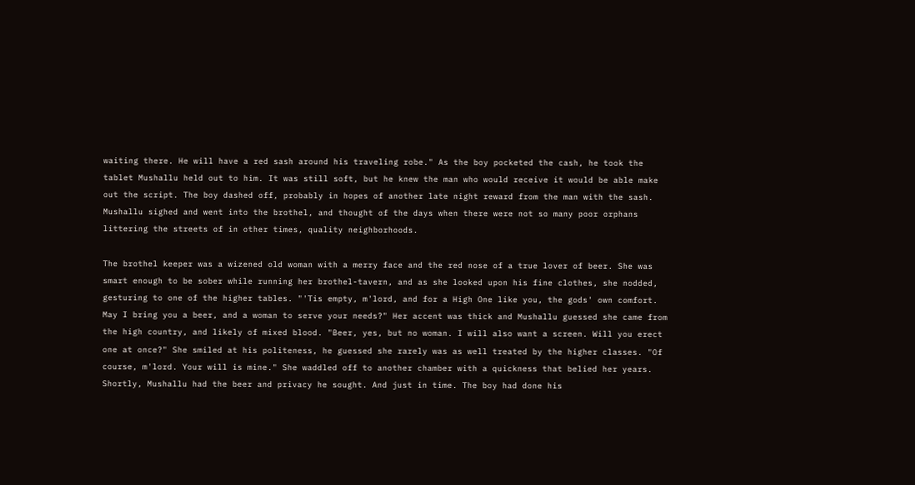waiting there. He will have a red sash around his traveling robe." As the boy pocketed the cash, he took the tablet Mushallu held out to him. It was still soft, but he knew the man who would receive it would be able make out the script. The boy dashed off, probably in hopes of another late night reward from the man with the sash. Mushallu sighed and went into the brothel, and thought of the days when there were not so many poor orphans littering the streets of in other times, quality neighborhoods.

The brothel keeper was a wizened old woman with a merry face and the red nose of a true lover of beer. She was smart enough to be sober while running her brothel-tavern, and as she looked upon his fine clothes, she nodded, gesturing to one of the higher tables. "'Tis empty, m'lord, and for a High One like you, the gods' own comfort. May I bring you a beer, and a woman to serve your needs?" Her accent was thick and Mushallu guessed she came from the high country, and likely of mixed blood. "Beer, yes, but no woman. I will also want a screen. Will you erect one at once?" She smiled at his politeness, he guessed she rarely was as well treated by the higher classes. "Of course, m'lord. Your will is mine." She waddled off to another chamber with a quickness that belied her years. Shortly, Mushallu had the beer and privacy he sought. And just in time. The boy had done his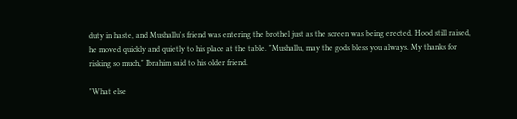duty in haste, and Mushallu's friend was entering the brothel just as the screen was being erected. Hood still raised, he moved quickly and quietly to his place at the table. "Mushallu, may the gods bless you always. My thanks for risking so much," Ibrahim said to his older friend.

"What else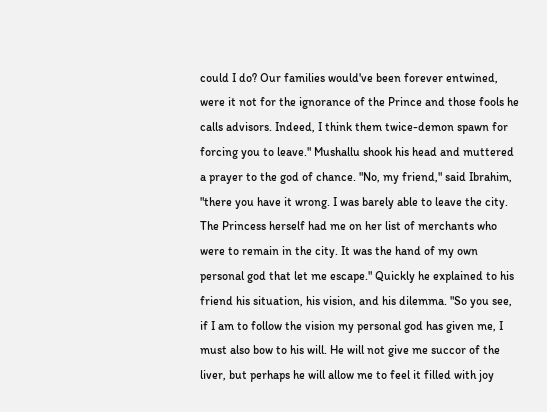could I do? Our families would've been forever entwined, were it not for the ignorance of the Prince and those fools he calls advisors. Indeed, I think them twice-demon spawn for forcing you to leave." Mushallu shook his head and muttered a prayer to the god of chance. "No, my friend," said Ibrahim, "there you have it wrong. I was barely able to leave the city. The Princess herself had me on her list of merchants who were to remain in the city. It was the hand of my own personal god that let me escape." Quickly he explained to his friend his situation, his vision, and his dilemma. "So you see, if I am to follow the vision my personal god has given me, I must also bow to his will. He will not give me succor of the liver, but perhaps he will allow me to feel it filled with joy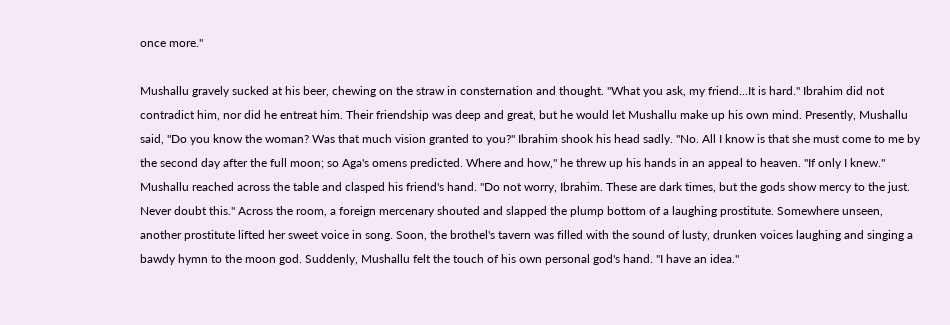once more."

Mushallu gravely sucked at his beer, chewing on the straw in consternation and thought. "What you ask, my friend...It is hard." Ibrahim did not contradict him, nor did he entreat him. Their friendship was deep and great, but he would let Mushallu make up his own mind. Presently, Mushallu said, "Do you know the woman? Was that much vision granted to you?" Ibrahim shook his head sadly. "No. All I know is that she must come to me by the second day after the full moon; so Aga's omens predicted. Where and how," he threw up his hands in an appeal to heaven. "If only I knew." Mushallu reached across the table and clasped his friend's hand. "Do not worry, Ibrahim. These are dark times, but the gods show mercy to the just. Never doubt this." Across the room, a foreign mercenary shouted and slapped the plump bottom of a laughing prostitute. Somewhere unseen, another prostitute lifted her sweet voice in song. Soon, the brothel's tavern was filled with the sound of lusty, drunken voices laughing and singing a bawdy hymn to the moon god. Suddenly, Mushallu felt the touch of his own personal god's hand. "I have an idea."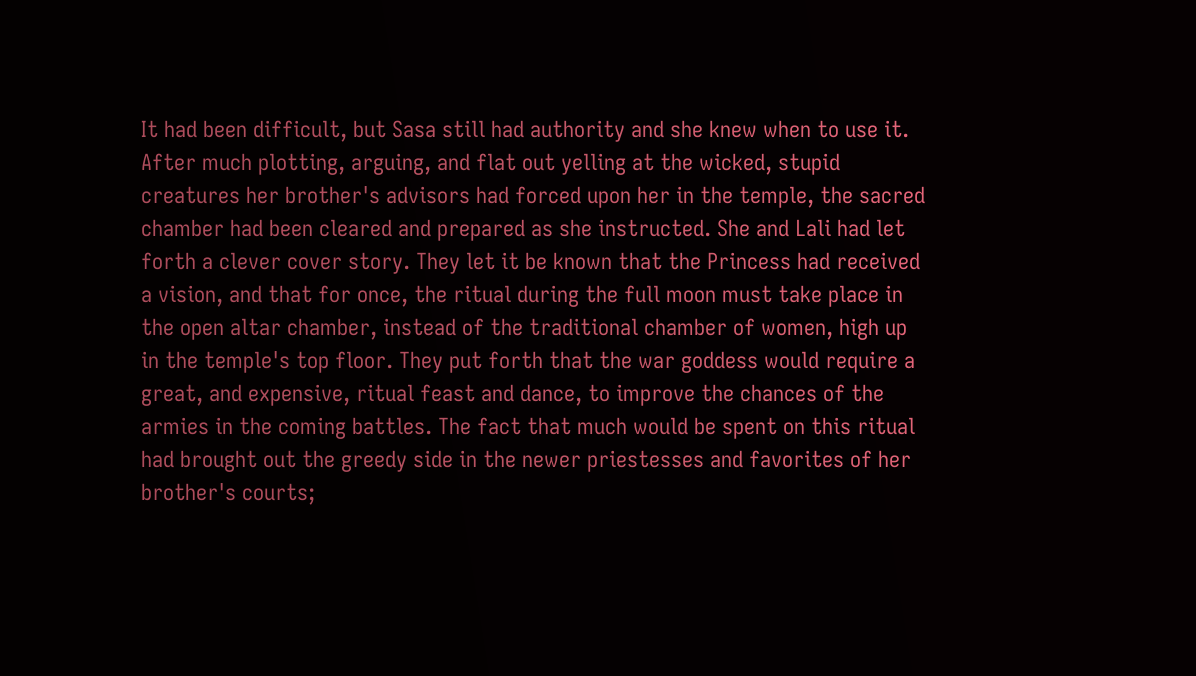It had been difficult, but Sasa still had authority and she knew when to use it. After much plotting, arguing, and flat out yelling at the wicked, stupid creatures her brother's advisors had forced upon her in the temple, the sacred chamber had been cleared and prepared as she instructed. She and Lali had let forth a clever cover story. They let it be known that the Princess had received a vision, and that for once, the ritual during the full moon must take place in the open altar chamber, instead of the traditional chamber of women, high up in the temple's top floor. They put forth that the war goddess would require a great, and expensive, ritual feast and dance, to improve the chances of the armies in the coming battles. The fact that much would be spent on this ritual had brought out the greedy side in the newer priestesses and favorites of her brother's courts;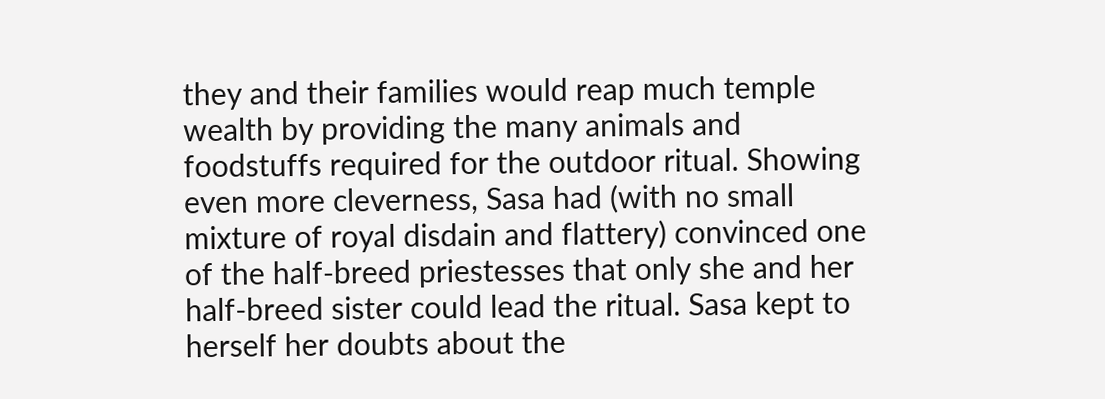they and their families would reap much temple wealth by providing the many animals and foodstuffs required for the outdoor ritual. Showing even more cleverness, Sasa had (with no small mixture of royal disdain and flattery) convinced one of the half-breed priestesses that only she and her half-breed sister could lead the ritual. Sasa kept to herself her doubts about the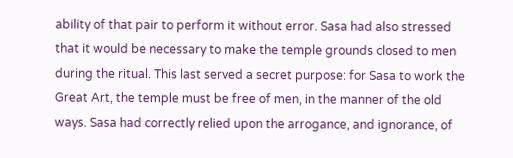ability of that pair to perform it without error. Sasa had also stressed that it would be necessary to make the temple grounds closed to men during the ritual. This last served a secret purpose: for Sasa to work the Great Art, the temple must be free of men, in the manner of the old ways. Sasa had correctly relied upon the arrogance, and ignorance, of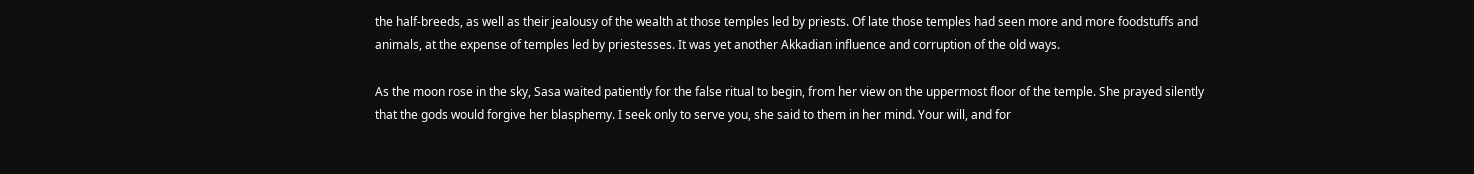the half-breeds, as well as their jealousy of the wealth at those temples led by priests. Of late those temples had seen more and more foodstuffs and animals, at the expense of temples led by priestesses. It was yet another Akkadian influence and corruption of the old ways.

As the moon rose in the sky, Sasa waited patiently for the false ritual to begin, from her view on the uppermost floor of the temple. She prayed silently that the gods would forgive her blasphemy. I seek only to serve you, she said to them in her mind. Your will, and for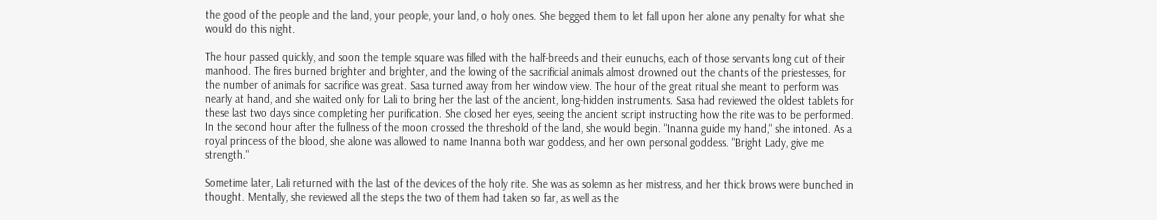the good of the people and the land, your people, your land, o holy ones. She begged them to let fall upon her alone any penalty for what she would do this night.

The hour passed quickly, and soon the temple square was filled with the half-breeds and their eunuchs, each of those servants long cut of their manhood. The fires burned brighter and brighter, and the lowing of the sacrificial animals almost drowned out the chants of the priestesses, for the number of animals for sacrifice was great. Sasa turned away from her window view. The hour of the great ritual she meant to perform was nearly at hand, and she waited only for Lali to bring her the last of the ancient, long-hidden instruments. Sasa had reviewed the oldest tablets for these last two days since completing her purification. She closed her eyes, seeing the ancient script instructing how the rite was to be performed. In the second hour after the fullness of the moon crossed the threshold of the land, she would begin. "Inanna guide my hand," she intoned. As a royal princess of the blood, she alone was allowed to name Inanna both war goddess, and her own personal goddess. "Bright Lady, give me strength."

Sometime later, Lali returned with the last of the devices of the holy rite. She was as solemn as her mistress, and her thick brows were bunched in thought. Mentally, she reviewed all the steps the two of them had taken so far, as well as the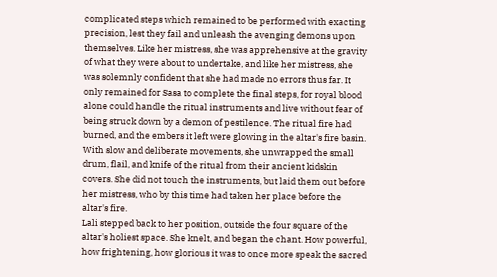complicated steps which remained to be performed with exacting precision, lest they fail and unleash the avenging demons upon themselves. Like her mistress, she was apprehensive at the gravity of what they were about to undertake, and like her mistress, she was solemnly confident that she had made no errors thus far. It only remained for Sasa to complete the final steps, for royal blood alone could handle the ritual instruments and live without fear of being struck down by a demon of pestilence. The ritual fire had burned, and the embers it left were glowing in the altar's fire basin. With slow and deliberate movements, she unwrapped the small drum, flail, and knife of the ritual from their ancient kidskin covers. She did not touch the instruments, but laid them out before her mistress, who by this time had taken her place before the altar's fire.
Lali stepped back to her position, outside the four square of the altar's holiest space. She knelt, and began the chant. How powerful, how frightening, how glorious it was to once more speak the sacred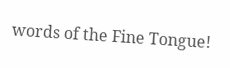words of the Fine Tongue!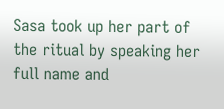Sasa took up her part of the ritual by speaking her full name and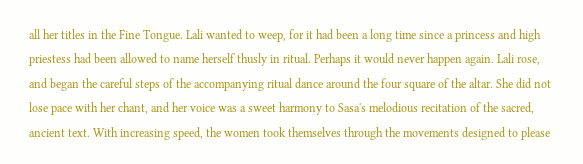all her titles in the Fine Tongue. Lali wanted to weep, for it had been a long time since a princess and high priestess had been allowed to name herself thusly in ritual. Perhaps it would never happen again. Lali rose, and began the careful steps of the accompanying ritual dance around the four square of the altar. She did not lose pace with her chant, and her voice was a sweet harmony to Sasa's melodious recitation of the sacred, ancient text. With increasing speed, the women took themselves through the movements designed to please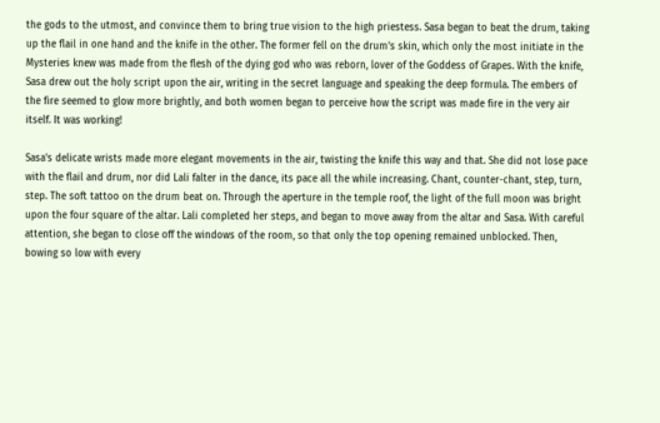the gods to the utmost, and convince them to bring true vision to the high priestess. Sasa began to beat the drum, taking up the flail in one hand and the knife in the other. The former fell on the drum's skin, which only the most initiate in the Mysteries knew was made from the flesh of the dying god who was reborn, lover of the Goddess of Grapes. With the knife, Sasa drew out the holy script upon the air, writing in the secret language and speaking the deep formula. The embers of the fire seemed to glow more brightly, and both women began to perceive how the script was made fire in the very air itself. It was working!

Sasa's delicate wrists made more elegant movements in the air, twisting the knife this way and that. She did not lose pace with the flail and drum, nor did Lali falter in the dance, its pace all the while increasing. Chant, counter-chant, step, turn, step. The soft tattoo on the drum beat on. Through the aperture in the temple roof, the light of the full moon was bright upon the four square of the altar. Lali completed her steps, and began to move away from the altar and Sasa. With careful attention, she began to close off the windows of the room, so that only the top opening remained unblocked. Then, bowing so low with every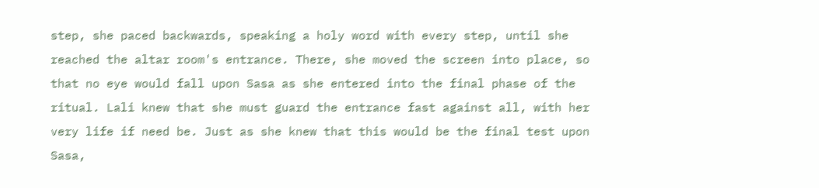step, she paced backwards, speaking a holy word with every step, until she reached the altar room's entrance. There, she moved the screen into place, so that no eye would fall upon Sasa as she entered into the final phase of the ritual. Lali knew that she must guard the entrance fast against all, with her very life if need be. Just as she knew that this would be the final test upon Sasa,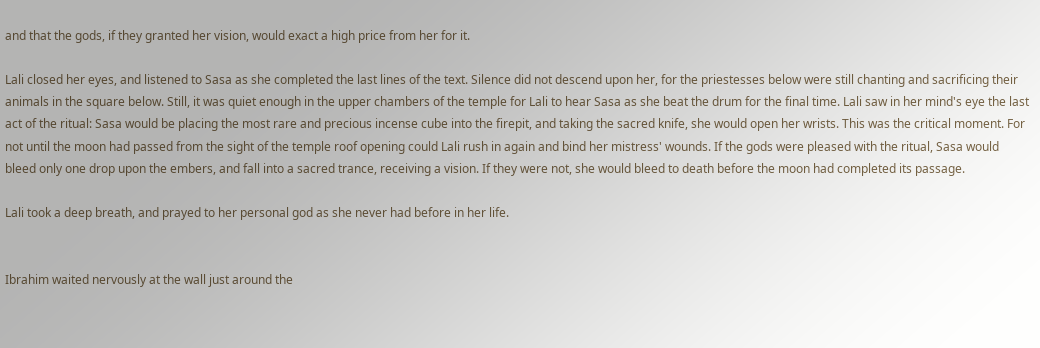and that the gods, if they granted her vision, would exact a high price from her for it.

Lali closed her eyes, and listened to Sasa as she completed the last lines of the text. Silence did not descend upon her, for the priestesses below were still chanting and sacrificing their animals in the square below. Still, it was quiet enough in the upper chambers of the temple for Lali to hear Sasa as she beat the drum for the final time. Lali saw in her mind's eye the last act of the ritual: Sasa would be placing the most rare and precious incense cube into the firepit, and taking the sacred knife, she would open her wrists. This was the critical moment. For not until the moon had passed from the sight of the temple roof opening could Lali rush in again and bind her mistress' wounds. If the gods were pleased with the ritual, Sasa would bleed only one drop upon the embers, and fall into a sacred trance, receiving a vision. If they were not, she would bleed to death before the moon had completed its passage.

Lali took a deep breath, and prayed to her personal god as she never had before in her life.


Ibrahim waited nervously at the wall just around the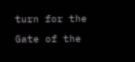turn for the Gate of the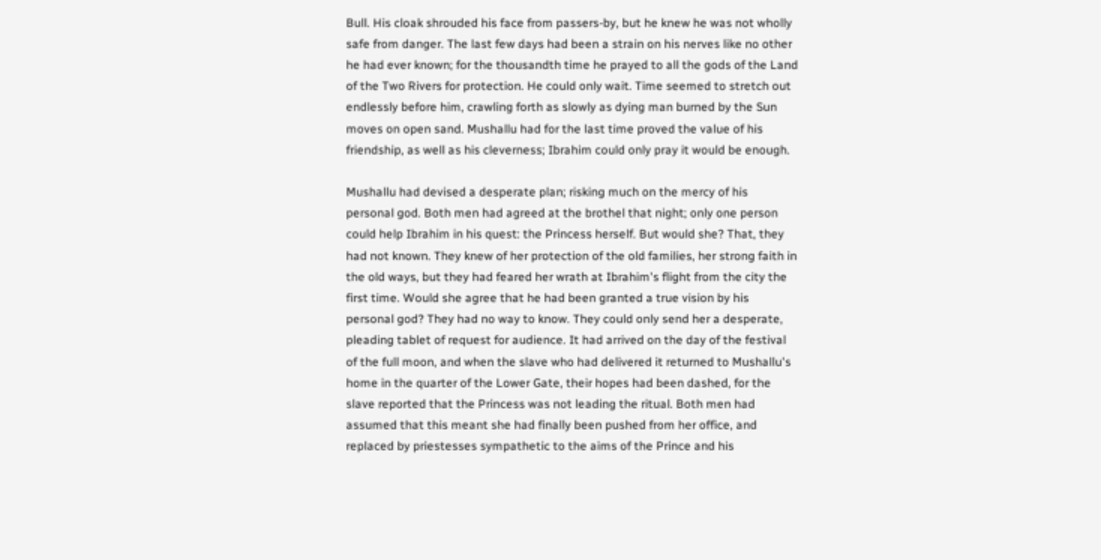Bull. His cloak shrouded his face from passers-by, but he knew he was not wholly safe from danger. The last few days had been a strain on his nerves like no other he had ever known; for the thousandth time he prayed to all the gods of the Land of the Two Rivers for protection. He could only wait. Time seemed to stretch out endlessly before him, crawling forth as slowly as dying man burned by the Sun moves on open sand. Mushallu had for the last time proved the value of his friendship, as well as his cleverness; Ibrahim could only pray it would be enough.

Mushallu had devised a desperate plan; risking much on the mercy of his personal god. Both men had agreed at the brothel that night; only one person could help Ibrahim in his quest: the Princess herself. But would she? That, they had not known. They knew of her protection of the old families, her strong faith in the old ways, but they had feared her wrath at Ibrahim's flight from the city the first time. Would she agree that he had been granted a true vision by his personal god? They had no way to know. They could only send her a desperate, pleading tablet of request for audience. It had arrived on the day of the festival of the full moon, and when the slave who had delivered it returned to Mushallu's home in the quarter of the Lower Gate, their hopes had been dashed, for the slave reported that the Princess was not leading the ritual. Both men had assumed that this meant she had finally been pushed from her office, and replaced by priestesses sympathetic to the aims of the Prince and his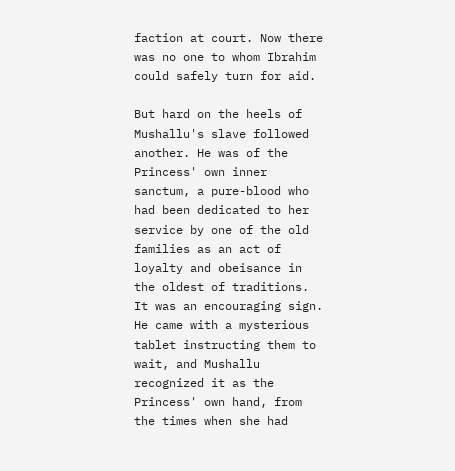faction at court. Now there was no one to whom Ibrahim could safely turn for aid.

But hard on the heels of Mushallu's slave followed another. He was of the Princess' own inner sanctum, a pure-blood who had been dedicated to her service by one of the old families as an act of loyalty and obeisance in the oldest of traditions. It was an encouraging sign. He came with a mysterious tablet instructing them to wait, and Mushallu recognized it as the Princess' own hand, from the times when she had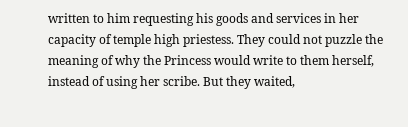written to him requesting his goods and services in her capacity of temple high priestess. They could not puzzle the meaning of why the Princess would write to them herself, instead of using her scribe. But they waited,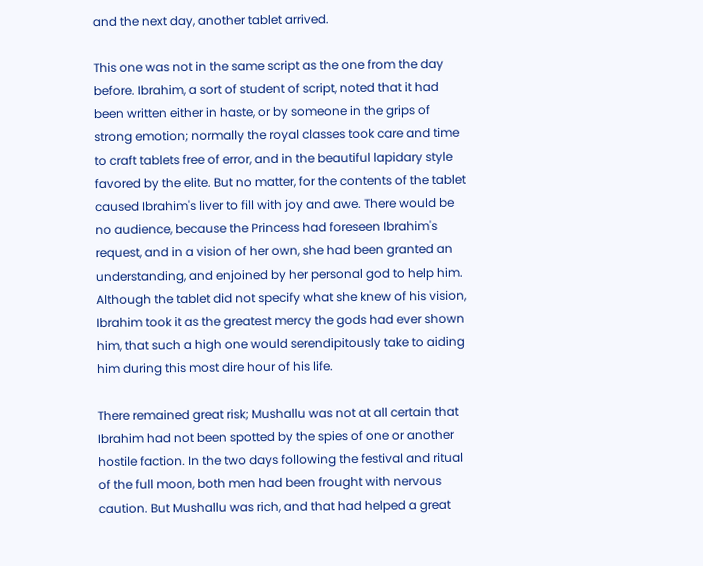and the next day, another tablet arrived.

This one was not in the same script as the one from the day before. Ibrahim, a sort of student of script, noted that it had been written either in haste, or by someone in the grips of strong emotion; normally the royal classes took care and time to craft tablets free of error, and in the beautiful lapidary style favored by the elite. But no matter, for the contents of the tablet caused Ibrahim's liver to fill with joy and awe. There would be no audience, because the Princess had foreseen Ibrahim's request, and in a vision of her own, she had been granted an understanding, and enjoined by her personal god to help him. Although the tablet did not specify what she knew of his vision, Ibrahim took it as the greatest mercy the gods had ever shown him, that such a high one would serendipitously take to aiding him during this most dire hour of his life.

There remained great risk; Mushallu was not at all certain that Ibrahim had not been spotted by the spies of one or another hostile faction. In the two days following the festival and ritual of the full moon, both men had been frought with nervous caution. But Mushallu was rich, and that had helped a great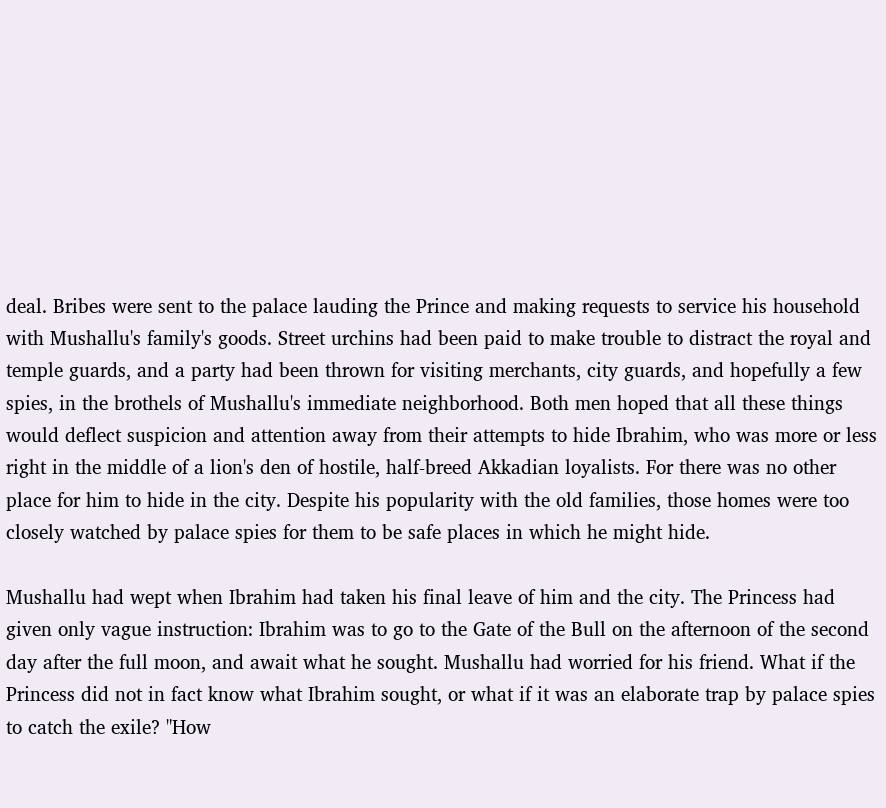deal. Bribes were sent to the palace lauding the Prince and making requests to service his household with Mushallu's family's goods. Street urchins had been paid to make trouble to distract the royal and temple guards, and a party had been thrown for visiting merchants, city guards, and hopefully a few spies, in the brothels of Mushallu's immediate neighborhood. Both men hoped that all these things would deflect suspicion and attention away from their attempts to hide Ibrahim, who was more or less right in the middle of a lion's den of hostile, half-breed Akkadian loyalists. For there was no other place for him to hide in the city. Despite his popularity with the old families, those homes were too closely watched by palace spies for them to be safe places in which he might hide.

Mushallu had wept when Ibrahim had taken his final leave of him and the city. The Princess had given only vague instruction: Ibrahim was to go to the Gate of the Bull on the afternoon of the second day after the full moon, and await what he sought. Mushallu had worried for his friend. What if the Princess did not in fact know what Ibrahim sought, or what if it was an elaborate trap by palace spies to catch the exile? "How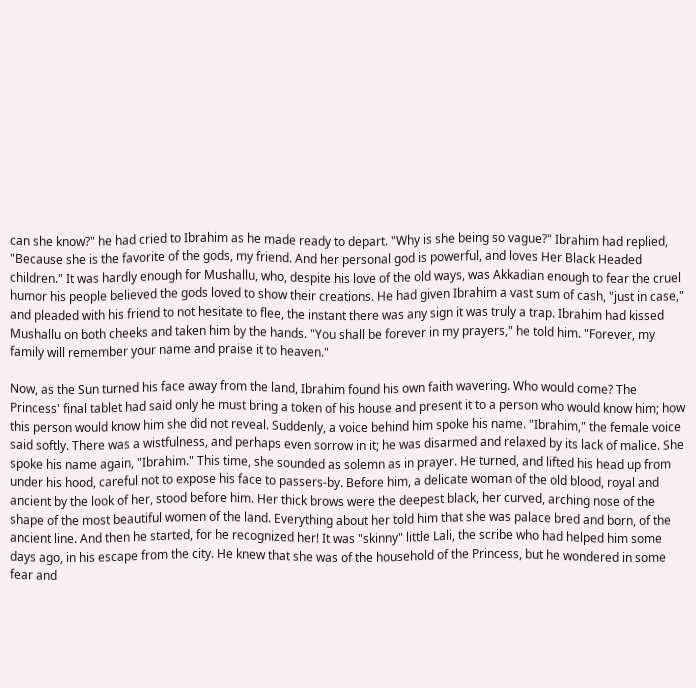can she know?" he had cried to Ibrahim as he made ready to depart. "Why is she being so vague?" Ibrahim had replied, "Because she is the favorite of the gods, my friend. And her personal god is powerful, and loves Her Black Headed children." It was hardly enough for Mushallu, who, despite his love of the old ways, was Akkadian enough to fear the cruel humor his people believed the gods loved to show their creations. He had given Ibrahim a vast sum of cash, "just in case," and pleaded with his friend to not hesitate to flee, the instant there was any sign it was truly a trap. Ibrahim had kissed Mushallu on both cheeks and taken him by the hands. "You shall be forever in my prayers," he told him. "Forever, my family will remember your name and praise it to heaven."

Now, as the Sun turned his face away from the land, Ibrahim found his own faith wavering. Who would come? The Princess' final tablet had said only he must bring a token of his house and present it to a person who would know him; how this person would know him she did not reveal. Suddenly, a voice behind him spoke his name. "Ibrahim," the female voice said softly. There was a wistfulness, and perhaps even sorrow in it; he was disarmed and relaxed by its lack of malice. She spoke his name again, "Ibrahim." This time, she sounded as solemn as in prayer. He turned, and lifted his head up from under his hood, careful not to expose his face to passers-by. Before him, a delicate woman of the old blood, royal and ancient by the look of her, stood before him. Her thick brows were the deepest black, her curved, arching nose of the shape of the most beautiful women of the land. Everything about her told him that she was palace bred and born, of the ancient line. And then he started, for he recognized her! It was "skinny" little Lali, the scribe who had helped him some days ago, in his escape from the city. He knew that she was of the household of the Princess, but he wondered in some fear and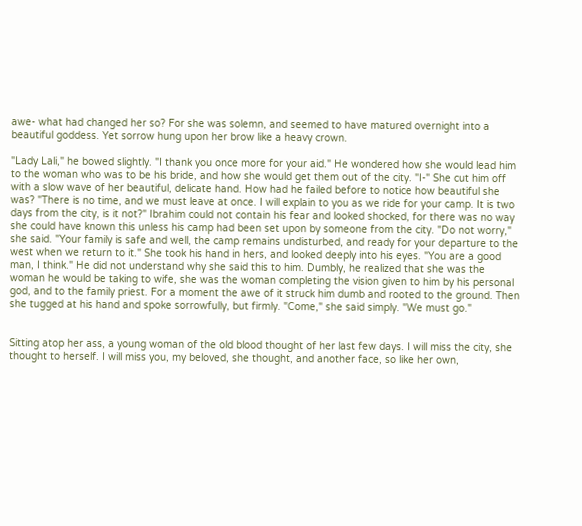awe- what had changed her so? For she was solemn, and seemed to have matured overnight into a beautiful goddess. Yet sorrow hung upon her brow like a heavy crown.

"Lady Lali," he bowed slightly. "I thank you once more for your aid." He wondered how she would lead him to the woman who was to be his bride, and how she would get them out of the city. "I-" She cut him off with a slow wave of her beautiful, delicate hand. How had he failed before to notice how beautiful she was? "There is no time, and we must leave at once. I will explain to you as we ride for your camp. It is two days from the city, is it not?" Ibrahim could not contain his fear and looked shocked, for there was no way she could have known this unless his camp had been set upon by someone from the city. "Do not worry," she said. "Your family is safe and well, the camp remains undisturbed, and ready for your departure to the west when we return to it." She took his hand in hers, and looked deeply into his eyes. "You are a good man, I think." He did not understand why she said this to him. Dumbly, he realized that she was the woman he would be taking to wife, she was the woman completing the vision given to him by his personal god, and to the family priest. For a moment the awe of it struck him dumb and rooted to the ground. Then she tugged at his hand and spoke sorrowfully, but firmly. "Come," she said simply. "We must go."


Sitting atop her ass, a young woman of the old blood thought of her last few days. I will miss the city, she thought to herself. I will miss you, my beloved, she thought, and another face, so like her own,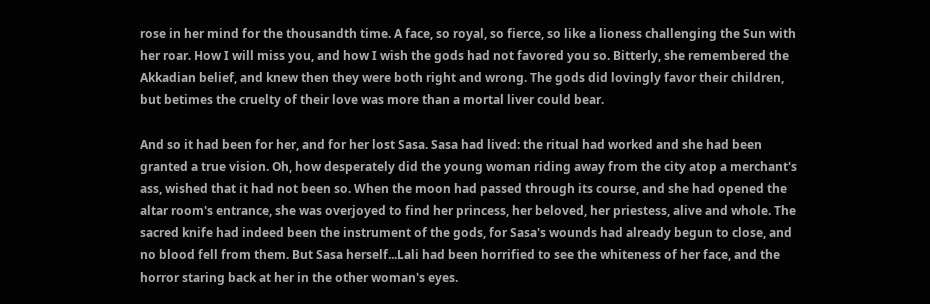rose in her mind for the thousandth time. A face, so royal, so fierce, so like a lioness challenging the Sun with her roar. How I will miss you, and how I wish the gods had not favored you so. Bitterly, she remembered the Akkadian belief, and knew then they were both right and wrong. The gods did lovingly favor their children, but betimes the cruelty of their love was more than a mortal liver could bear.

And so it had been for her, and for her lost Sasa. Sasa had lived: the ritual had worked and she had been granted a true vision. Oh, how desperately did the young woman riding away from the city atop a merchant's ass, wished that it had not been so. When the moon had passed through its course, and she had opened the altar room's entrance, she was overjoyed to find her princess, her beloved, her priestess, alive and whole. The sacred knife had indeed been the instrument of the gods, for Sasa's wounds had already begun to close, and no blood fell from them. But Sasa herself...Lali had been horrified to see the whiteness of her face, and the horror staring back at her in the other woman's eyes.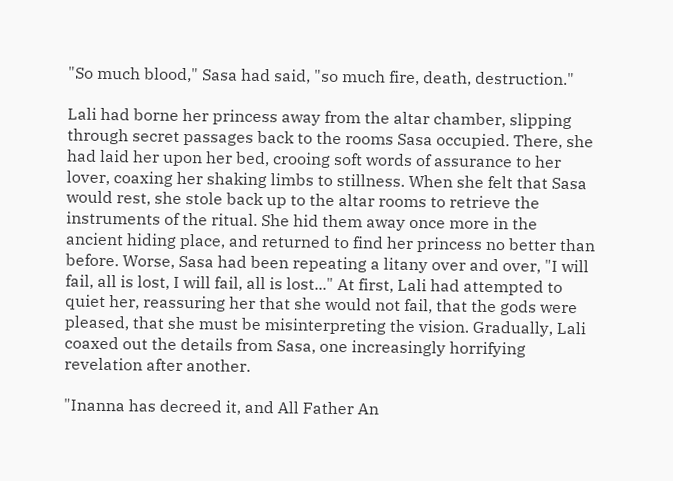"So much blood," Sasa had said, "so much fire, death, destruction."

Lali had borne her princess away from the altar chamber, slipping through secret passages back to the rooms Sasa occupied. There, she had laid her upon her bed, crooing soft words of assurance to her lover, coaxing her shaking limbs to stillness. When she felt that Sasa would rest, she stole back up to the altar rooms to retrieve the instruments of the ritual. She hid them away once more in the ancient hiding place, and returned to find her princess no better than before. Worse, Sasa had been repeating a litany over and over, "I will fail, all is lost, I will fail, all is lost..." At first, Lali had attempted to quiet her, reassuring her that she would not fail, that the gods were pleased, that she must be misinterpreting the vision. Gradually, Lali coaxed out the details from Sasa, one increasingly horrifying revelation after another.

"Inanna has decreed it, and All Father An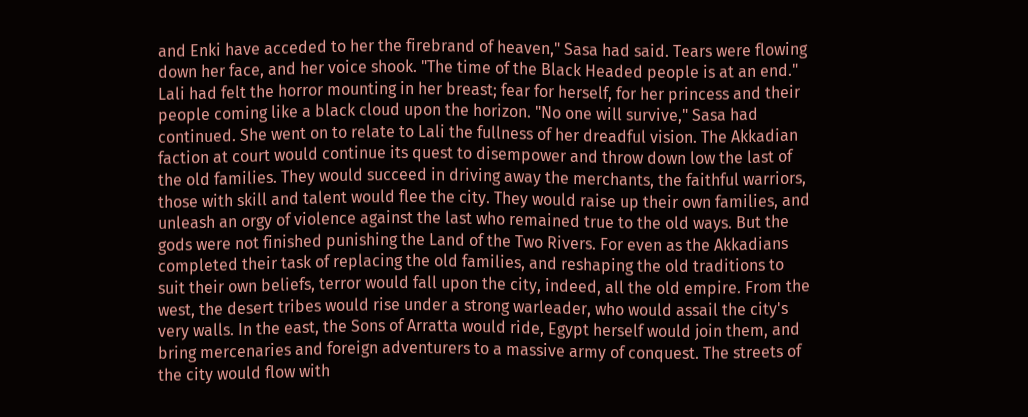and Enki have acceded to her the firebrand of heaven," Sasa had said. Tears were flowing down her face, and her voice shook. "The time of the Black Headed people is at an end." Lali had felt the horror mounting in her breast; fear for herself, for her princess and their people coming like a black cloud upon the horizon. "No one will survive," Sasa had continued. She went on to relate to Lali the fullness of her dreadful vision. The Akkadian faction at court would continue its quest to disempower and throw down low the last of the old families. They would succeed in driving away the merchants, the faithful warriors, those with skill and talent would flee the city. They would raise up their own families, and unleash an orgy of violence against the last who remained true to the old ways. But the gods were not finished punishing the Land of the Two Rivers. For even as the Akkadians completed their task of replacing the old families, and reshaping the old traditions to suit their own beliefs, terror would fall upon the city, indeed, all the old empire. From the west, the desert tribes would rise under a strong warleader, who would assail the city's very walls. In the east, the Sons of Arratta would ride, Egypt herself would join them, and bring mercenaries and foreign adventurers to a massive army of conquest. The streets of the city would flow with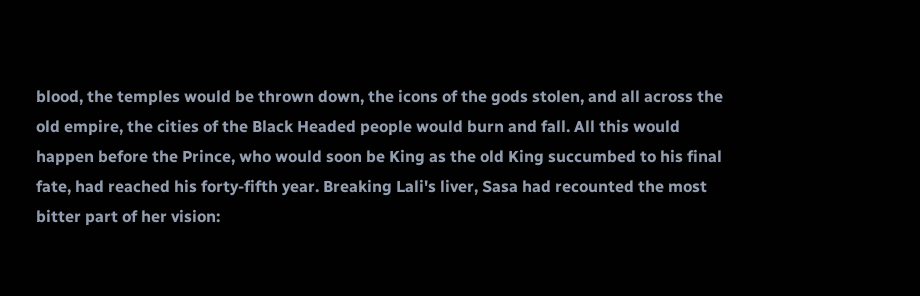blood, the temples would be thrown down, the icons of the gods stolen, and all across the old empire, the cities of the Black Headed people would burn and fall. All this would happen before the Prince, who would soon be King as the old King succumbed to his final fate, had reached his forty-fifth year. Breaking Lali's liver, Sasa had recounted the most bitter part of her vision: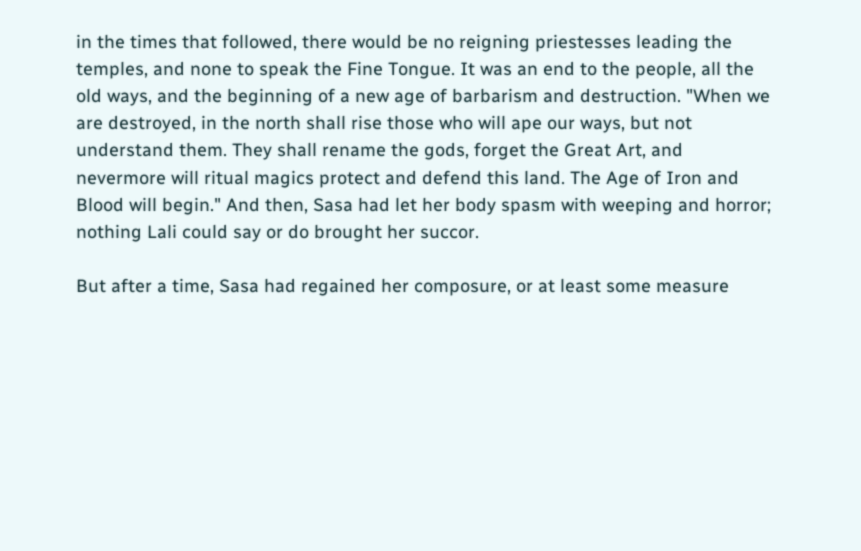in the times that followed, there would be no reigning priestesses leading the temples, and none to speak the Fine Tongue. It was an end to the people, all the old ways, and the beginning of a new age of barbarism and destruction. "When we are destroyed, in the north shall rise those who will ape our ways, but not understand them. They shall rename the gods, forget the Great Art, and nevermore will ritual magics protect and defend this land. The Age of Iron and Blood will begin." And then, Sasa had let her body spasm with weeping and horror; nothing Lali could say or do brought her succor.

But after a time, Sasa had regained her composure, or at least some measure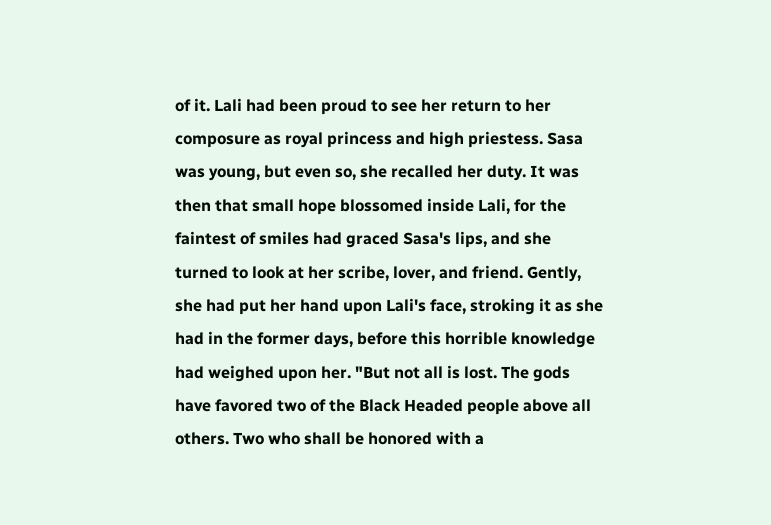of it. Lali had been proud to see her return to her composure as royal princess and high priestess. Sasa was young, but even so, she recalled her duty. It was then that small hope blossomed inside Lali, for the faintest of smiles had graced Sasa's lips, and she turned to look at her scribe, lover, and friend. Gently, she had put her hand upon Lali's face, stroking it as she had in the former days, before this horrible knowledge had weighed upon her. "But not all is lost. The gods have favored two of the Black Headed people above all others. Two who shall be honored with a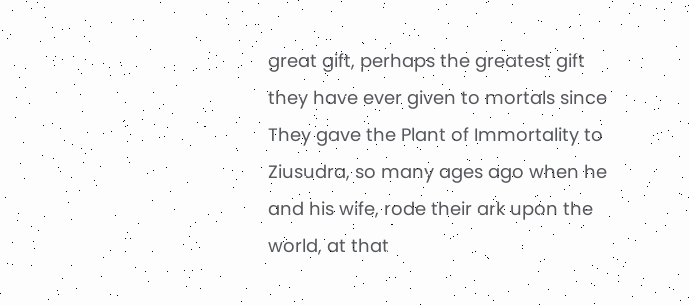great gift, perhaps the greatest gift they have ever given to mortals since They gave the Plant of Immortality to Ziusudra, so many ages ago when he and his wife, rode their ark upon the world, at that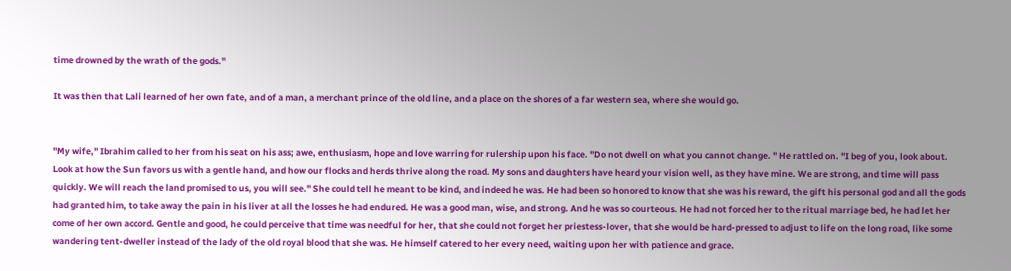time drowned by the wrath of the gods."

It was then that Lali learned of her own fate, and of a man, a merchant prince of the old line, and a place on the shores of a far western sea, where she would go.


"My wife," Ibrahim called to her from his seat on his ass; awe, enthusiasm, hope and love warring for rulership upon his face. "Do not dwell on what you cannot change. " He rattled on. "I beg of you, look about. Look at how the Sun favors us with a gentle hand, and how our flocks and herds thrive along the road. My sons and daughters have heard your vision well, as they have mine. We are strong, and time will pass quickly. We will reach the land promised to us, you will see." She could tell he meant to be kind, and indeed he was. He had been so honored to know that she was his reward, the gift his personal god and all the gods had granted him, to take away the pain in his liver at all the losses he had endured. He was a good man, wise, and strong. And he was so courteous. He had not forced her to the ritual marriage bed, he had let her come of her own accord. Gentle and good, he could perceive that time was needful for her, that she could not forget her priestess-lover, that she would be hard-pressed to adjust to life on the long road, like some wandering tent-dweller instead of the lady of the old royal blood that she was. He himself catered to her every need, waiting upon her with patience and grace.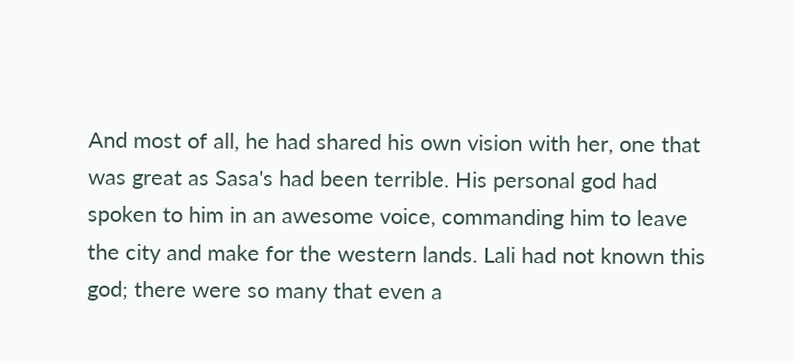And most of all, he had shared his own vision with her, one that was great as Sasa's had been terrible. His personal god had spoken to him in an awesome voice, commanding him to leave the city and make for the western lands. Lali had not known this god; there were so many that even a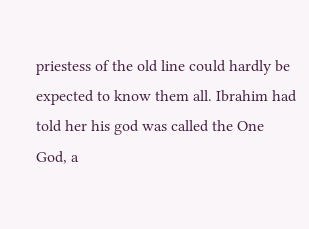priestess of the old line could hardly be expected to know them all. Ibrahim had told her his god was called the One God, a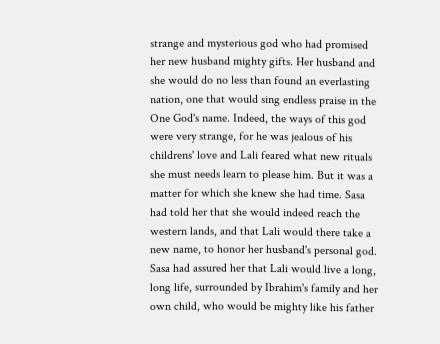strange and mysterious god who had promised her new husband mighty gifts. Her husband and she would do no less than found an everlasting nation, one that would sing endless praise in the One God's name. Indeed, the ways of this god were very strange, for he was jealous of his childrens' love and Lali feared what new rituals she must needs learn to please him. But it was a matter for which she knew she had time. Sasa had told her that she would indeed reach the western lands, and that Lali would there take a new name, to honor her husband's personal god. Sasa had assured her that Lali would live a long, long life, surrounded by Ibrahim's family and her own child, who would be mighty like his father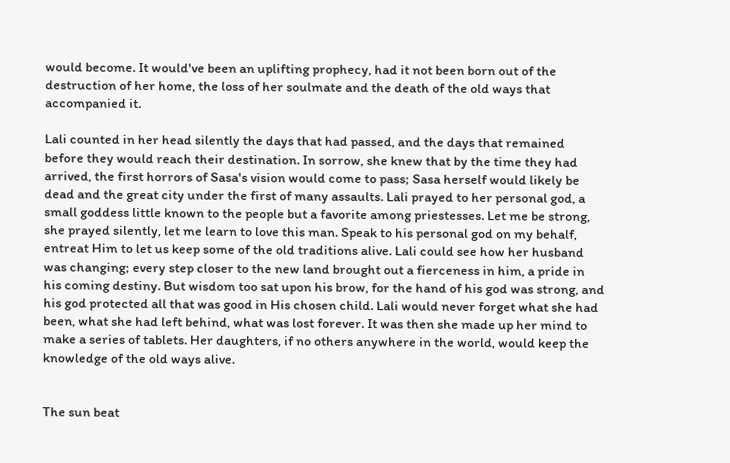would become. It would've been an uplifting prophecy, had it not been born out of the destruction of her home, the loss of her soulmate and the death of the old ways that accompanied it.

Lali counted in her head silently the days that had passed, and the days that remained before they would reach their destination. In sorrow, she knew that by the time they had arrived, the first horrors of Sasa's vision would come to pass; Sasa herself would likely be dead and the great city under the first of many assaults. Lali prayed to her personal god, a small goddess little known to the people but a favorite among priestesses. Let me be strong, she prayed silently, let me learn to love this man. Speak to his personal god on my behalf, entreat Him to let us keep some of the old traditions alive. Lali could see how her husband was changing; every step closer to the new land brought out a fierceness in him, a pride in his coming destiny. But wisdom too sat upon his brow, for the hand of his god was strong, and his god protected all that was good in His chosen child. Lali would never forget what she had been, what she had left behind, what was lost forever. It was then she made up her mind to make a series of tablets. Her daughters, if no others anywhere in the world, would keep the knowledge of the old ways alive.


The sun beat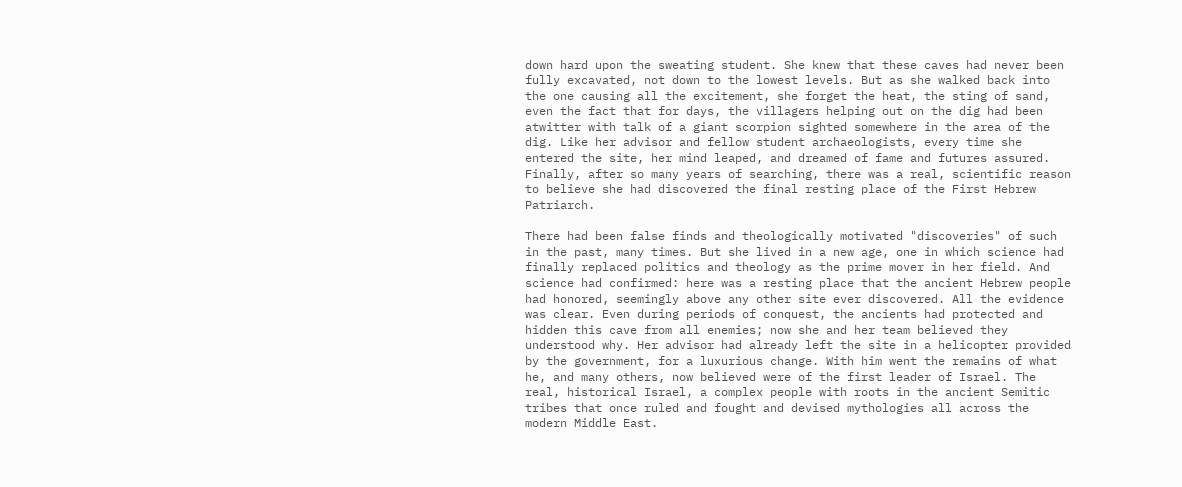down hard upon the sweating student. She knew that these caves had never been fully excavated, not down to the lowest levels. But as she walked back into the one causing all the excitement, she forget the heat, the sting of sand, even the fact that for days, the villagers helping out on the dig had been atwitter with talk of a giant scorpion sighted somewhere in the area of the dig. Like her advisor and fellow student archaeologists, every time she entered the site, her mind leaped, and dreamed of fame and futures assured. Finally, after so many years of searching, there was a real, scientific reason to believe she had discovered the final resting place of the First Hebrew Patriarch.

There had been false finds and theologically motivated "discoveries" of such in the past, many times. But she lived in a new age, one in which science had finally replaced politics and theology as the prime mover in her field. And science had confirmed: here was a resting place that the ancient Hebrew people had honored, seemingly above any other site ever discovered. All the evidence was clear. Even during periods of conquest, the ancients had protected and hidden this cave from all enemies; now she and her team believed they understood why. Her advisor had already left the site in a helicopter provided by the government, for a luxurious change. With him went the remains of what he, and many others, now believed were of the first leader of Israel. The real, historical Israel, a complex people with roots in the ancient Semitic tribes that once ruled and fought and devised mythologies all across the modern Middle East.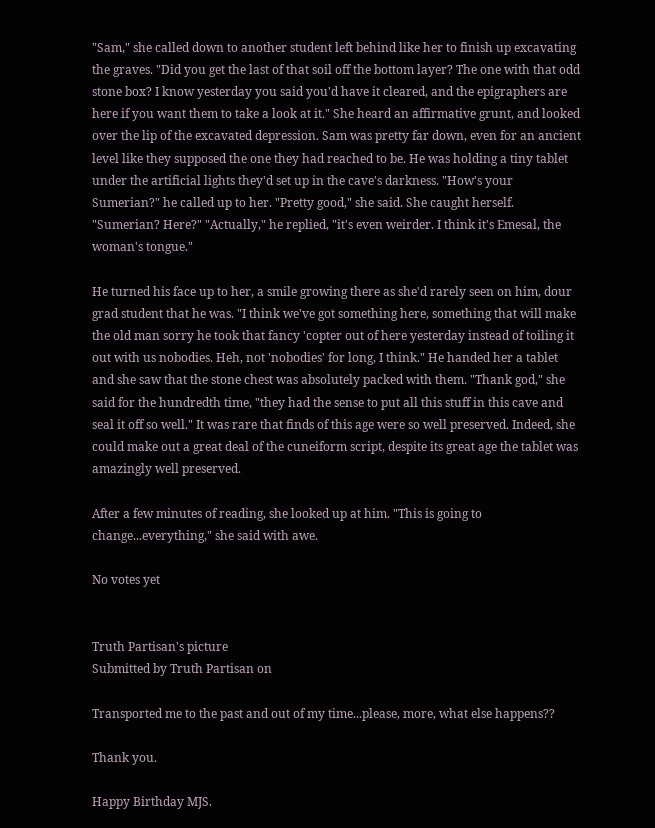"Sam," she called down to another student left behind like her to finish up excavating the graves. "Did you get the last of that soil off the bottom layer? The one with that odd stone box? I know yesterday you said you'd have it cleared, and the epigraphers are here if you want them to take a look at it." She heard an affirmative grunt, and looked over the lip of the excavated depression. Sam was pretty far down, even for an ancient level like they supposed the one they had reached to be. He was holding a tiny tablet under the artificial lights they'd set up in the cave's darkness. "How's your Sumerian?" he called up to her. "Pretty good," she said. She caught herself. "Sumerian? Here?" "Actually," he replied, "it's even weirder. I think it's Emesal, the woman's tongue."

He turned his face up to her, a smile growing there as she'd rarely seen on him, dour grad student that he was. "I think we've got something here, something that will make the old man sorry he took that fancy 'copter out of here yesterday instead of toiling it out with us nobodies. Heh, not 'nobodies' for long, I think." He handed her a tablet and she saw that the stone chest was absolutely packed with them. "Thank god," she said for the hundredth time, "they had the sense to put all this stuff in this cave and seal it off so well." It was rare that finds of this age were so well preserved. Indeed, she could make out a great deal of the cuneiform script, despite its great age the tablet was amazingly well preserved.

After a few minutes of reading, she looked up at him. "This is going to change...everything," she said with awe.

No votes yet


Truth Partisan's picture
Submitted by Truth Partisan on

Transported me to the past and out of my time...please, more, what else happens??

Thank you.

Happy Birthday MJS.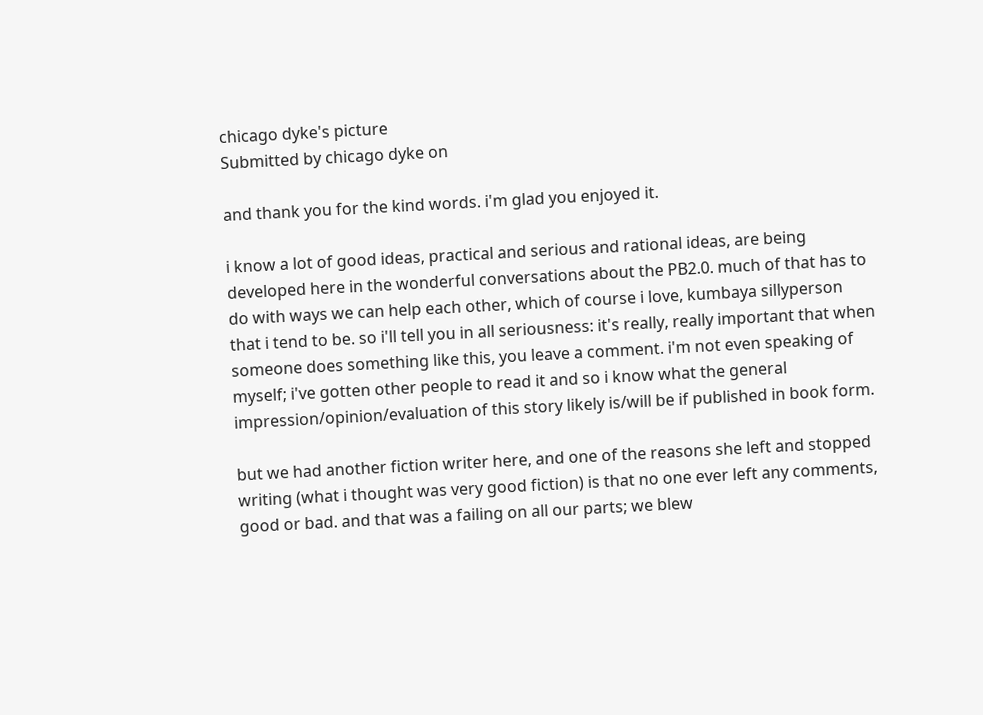chicago dyke's picture
Submitted by chicago dyke on

and thank you for the kind words. i'm glad you enjoyed it.

i know a lot of good ideas, practical and serious and rational ideas, are being developed here in the wonderful conversations about the PB2.0. much of that has to do with ways we can help each other, which of course i love, kumbaya sillyperson that i tend to be. so i'll tell you in all seriousness: it's really, really important that when someone does something like this, you leave a comment. i'm not even speaking of myself; i've gotten other people to read it and so i know what the general impression/opinion/evaluation of this story likely is/will be if published in book form.

but we had another fiction writer here, and one of the reasons she left and stopped writing (what i thought was very good fiction) is that no one ever left any comments, good or bad. and that was a failing on all our parts; we blew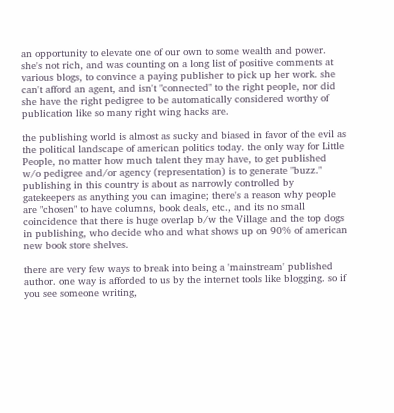an opportunity to elevate one of our own to some wealth and power. she's not rich, and was counting on a long list of positive comments at various blogs, to convince a paying publisher to pick up her work. she can't afford an agent, and isn't "connected" to the right people, nor did she have the right pedigree to be automatically considered worthy of publication like so many right wing hacks are.

the publishing world is almost as sucky and biased in favor of the evil as the political landscape of american politics today. the only way for Little People, no matter how much talent they may have, to get published w/o pedigree and/or agency (representation) is to generate "buzz." publishing in this country is about as narrowly controlled by gatekeepers as anything you can imagine; there's a reason why people are "chosen" to have columns, book deals, etc., and its no small coincidence that there is huge overlap b/w the Village and the top dogs in publishing, who decide who and what shows up on 90% of american new book store shelves.

there are very few ways to break into being a 'mainstream' published author. one way is afforded to us by the internet tools like blogging. so if you see someone writing,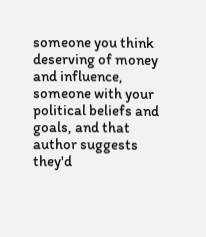someone you think deserving of money and influence, someone with your political beliefs and goals, and that author suggests they'd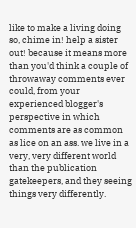like to make a living doing so, chime in! help a sister out! because it means more than you'd think a couple of throwaway comments ever could, from your experienced blogger's perspective in which comments are as common as lice on an ass. we live in a very, very different world than the publication gatekeepers, and they seeing things very differently.